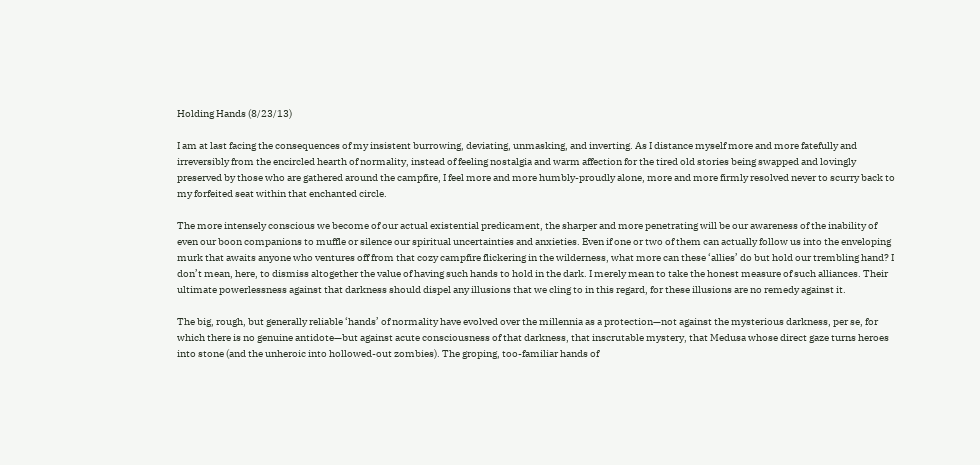Holding Hands (8/23/13)

I am at last facing the consequences of my insistent burrowing, deviating, unmasking, and inverting. As I distance myself more and more fatefully and irreversibly from the encircled hearth of normality, instead of feeling nostalgia and warm affection for the tired old stories being swapped and lovingly preserved by those who are gathered around the campfire, I feel more and more humbly-proudly alone, more and more firmly resolved never to scurry back to my forfeited seat within that enchanted circle.

The more intensely conscious we become of our actual existential predicament, the sharper and more penetrating will be our awareness of the inability of even our boon companions to muffle or silence our spiritual uncertainties and anxieties. Even if one or two of them can actually follow us into the enveloping murk that awaits anyone who ventures off from that cozy campfire flickering in the wilderness, what more can these ‘allies’ do but hold our trembling hand? I don’t mean, here, to dismiss altogether the value of having such hands to hold in the dark. I merely mean to take the honest measure of such alliances. Their ultimate powerlessness against that darkness should dispel any illusions that we cling to in this regard, for these illusions are no remedy against it.

The big, rough, but generally reliable ‘hands’ of normality have evolved over the millennia as a protection—not against the mysterious darkness, per se, for which there is no genuine antidote—but against acute consciousness of that darkness, that inscrutable mystery, that Medusa whose direct gaze turns heroes into stone (and the unheroic into hollowed-out zombies). The groping, too-familiar hands of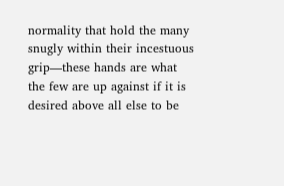normality that hold the many snugly within their incestuous grip—these hands are what the few are up against if it is desired above all else to be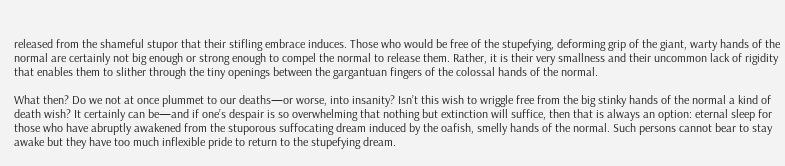released from the shameful stupor that their stifling embrace induces. Those who would be free of the stupefying, deforming grip of the giant, warty hands of the normal are certainly not big enough or strong enough to compel the normal to release them. Rather, it is their very smallness and their uncommon lack of rigidity that enables them to slither through the tiny openings between the gargantuan fingers of the colossal hands of the normal.

What then? Do we not at once plummet to our deaths—or worse, into insanity? Isn’t this wish to wriggle free from the big stinky hands of the normal a kind of death wish? It certainly can be—and if one’s despair is so overwhelming that nothing but extinction will suffice, then that is always an option: eternal sleep for those who have abruptly awakened from the stuporous suffocating dream induced by the oafish, smelly hands of the normal. Such persons cannot bear to stay awake but they have too much inflexible pride to return to the stupefying dream.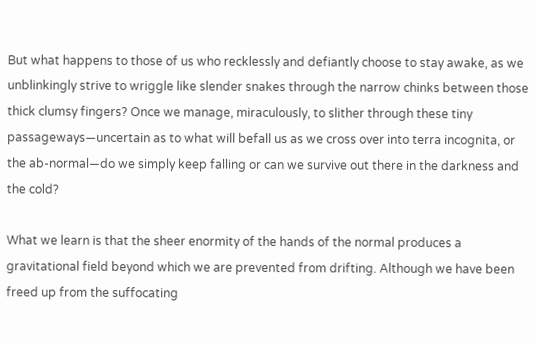But what happens to those of us who recklessly and defiantly choose to stay awake, as we unblinkingly strive to wriggle like slender snakes through the narrow chinks between those thick clumsy fingers? Once we manage, miraculously, to slither through these tiny passageways—uncertain as to what will befall us as we cross over into terra incognita, or the ab-normal—do we simply keep falling or can we survive out there in the darkness and the cold?

What we learn is that the sheer enormity of the hands of the normal produces a gravitational field beyond which we are prevented from drifting. Although we have been freed up from the suffocating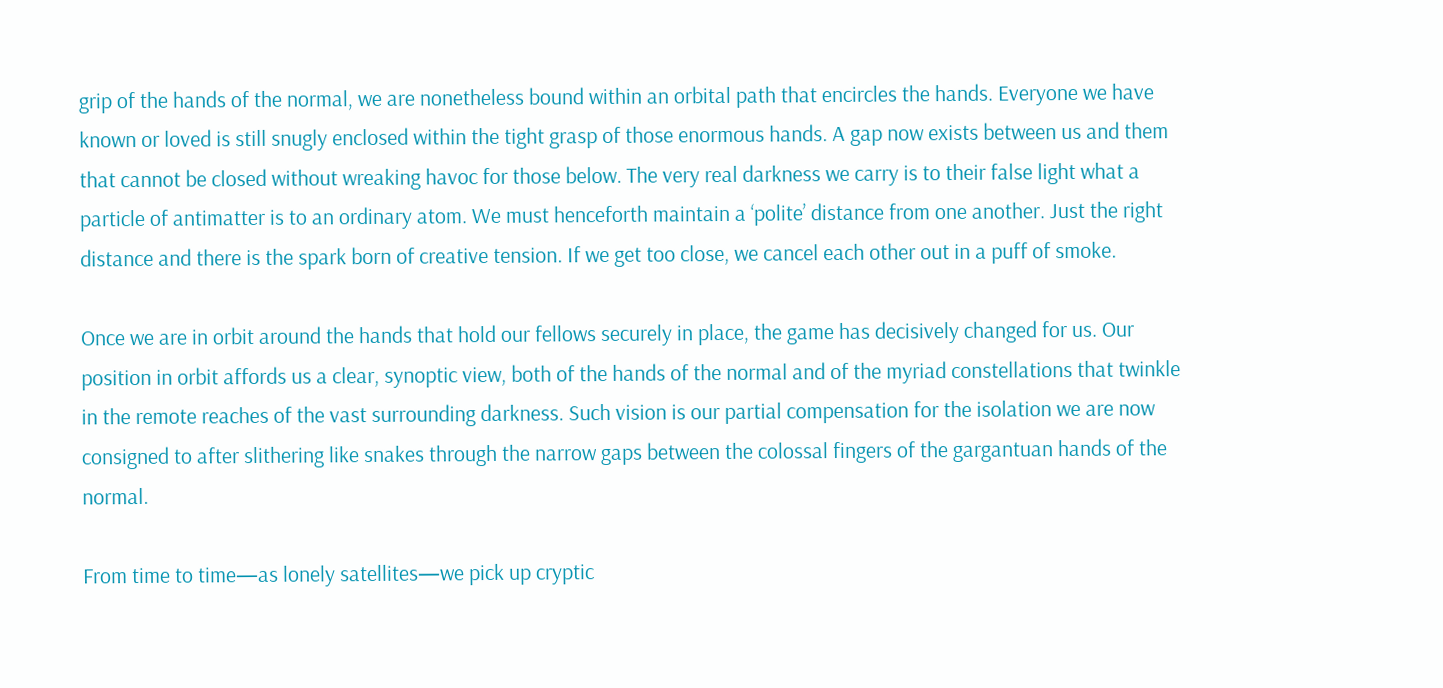grip of the hands of the normal, we are nonetheless bound within an orbital path that encircles the hands. Everyone we have known or loved is still snugly enclosed within the tight grasp of those enormous hands. A gap now exists between us and them that cannot be closed without wreaking havoc for those below. The very real darkness we carry is to their false light what a particle of antimatter is to an ordinary atom. We must henceforth maintain a ‘polite’ distance from one another. Just the right distance and there is the spark born of creative tension. If we get too close, we cancel each other out in a puff of smoke.

Once we are in orbit around the hands that hold our fellows securely in place, the game has decisively changed for us. Our position in orbit affords us a clear, synoptic view, both of the hands of the normal and of the myriad constellations that twinkle in the remote reaches of the vast surrounding darkness. Such vision is our partial compensation for the isolation we are now consigned to after slithering like snakes through the narrow gaps between the colossal fingers of the gargantuan hands of the normal.

From time to time—as lonely satellites—we pick up cryptic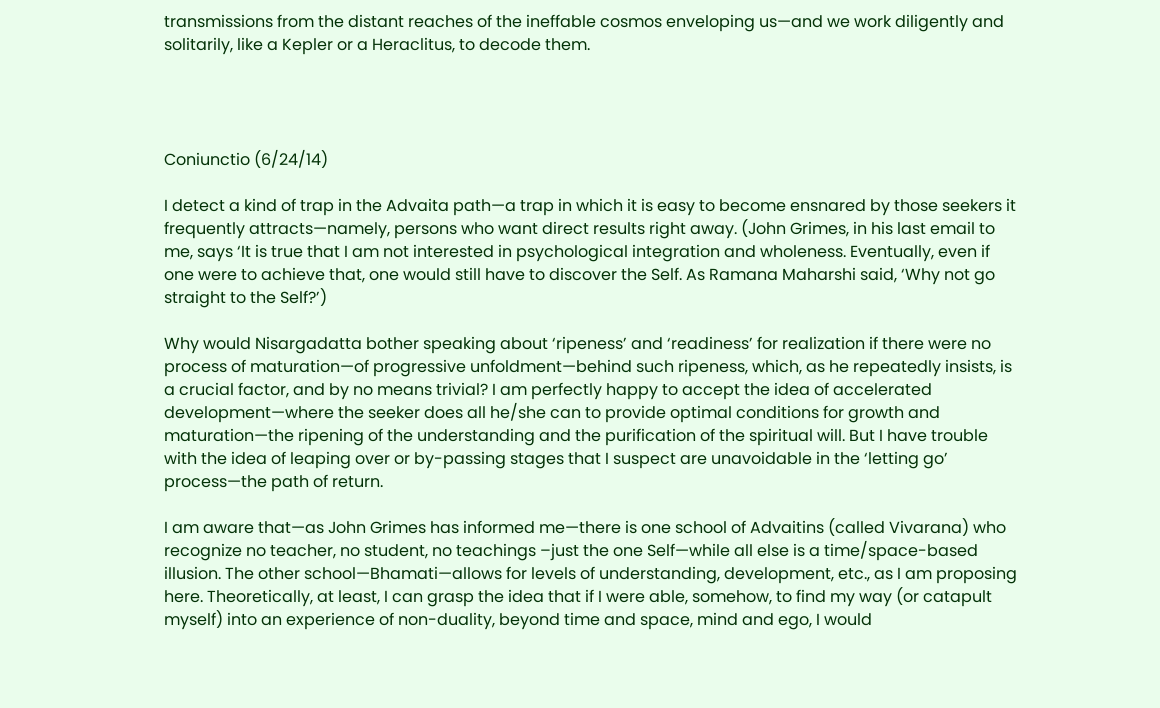transmissions from the distant reaches of the ineffable cosmos enveloping us—and we work diligently and solitarily, like a Kepler or a Heraclitus, to decode them.




Coniunctio (6/24/14)

I detect a kind of trap in the Advaita path—a trap in which it is easy to become ensnared by those seekers it frequently attracts—namely, persons who want direct results right away. (John Grimes, in his last email to me, says ‘It is true that I am not interested in psychological integration and wholeness. Eventually, even if one were to achieve that, one would still have to discover the Self. As Ramana Maharshi said, ‘Why not go straight to the Self?’)

Why would Nisargadatta bother speaking about ‘ripeness’ and ‘readiness’ for realization if there were no process of maturation—of progressive unfoldment—behind such ripeness, which, as he repeatedly insists, is a crucial factor, and by no means trivial? I am perfectly happy to accept the idea of accelerated development—where the seeker does all he/she can to provide optimal conditions for growth and maturation—the ripening of the understanding and the purification of the spiritual will. But I have trouble with the idea of leaping over or by-passing stages that I suspect are unavoidable in the ‘letting go’ process—the path of return.

I am aware that—as John Grimes has informed me—there is one school of Advaitins (called Vivarana) who recognize no teacher, no student, no teachings –just the one Self—while all else is a time/space-based illusion. The other school—Bhamati—allows for levels of understanding, development, etc., as I am proposing here. Theoretically, at least, I can grasp the idea that if I were able, somehow, to find my way (or catapult myself) into an experience of non-duality, beyond time and space, mind and ego, I would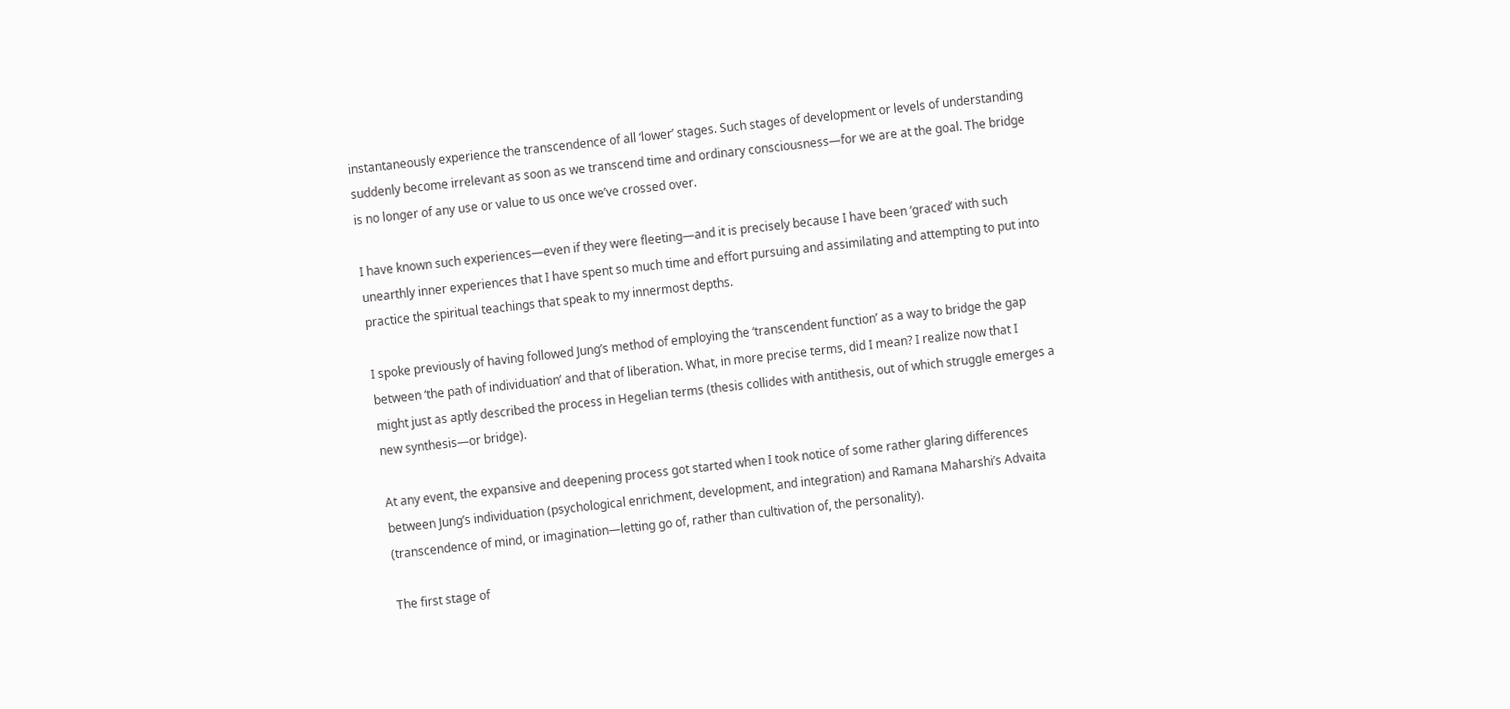instantaneously experience the transcendence of all ‘lower’ stages. Such stages of development or levels of understanding suddenly become irrelevant as soon as we transcend time and ordinary consciousness—for we are at the goal. The bridge is no longer of any use or value to us once we’ve crossed over.

I have known such experiences—even if they were fleeting—and it is precisely because I have been ‘graced’ with such unearthly inner experiences that I have spent so much time and effort pursuing and assimilating and attempting to put into practice the spiritual teachings that speak to my innermost depths.

I spoke previously of having followed Jung’s method of employing the ‘transcendent function’ as a way to bridge the gap between ‘the path of individuation’ and that of liberation. What, in more precise terms, did I mean? I realize now that I might just as aptly described the process in Hegelian terms (thesis collides with antithesis, out of which struggle emerges a new synthesis—or bridge).

At any event, the expansive and deepening process got started when I took notice of some rather glaring differences between Jung’s individuation (psychological enrichment, development, and integration) and Ramana Maharshi’s Advaita (transcendence of mind, or imagination—letting go of, rather than cultivation of, the personality).

The first stage of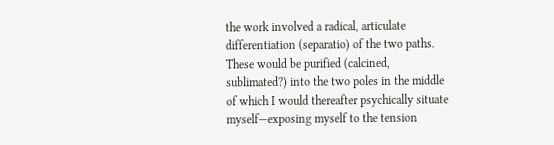the work involved a radical, articulate differentiation (separatio) of the two paths. These would be purified (calcined, sublimated?) into the two poles in the middle of which I would thereafter psychically situate myself—exposing myself to the tension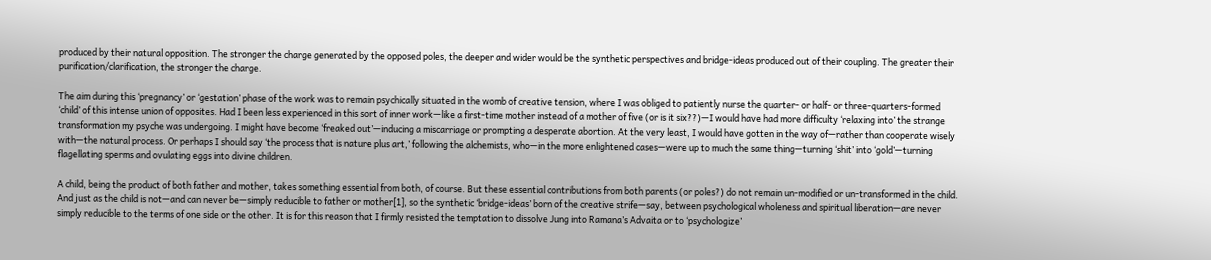produced by their natural opposition. The stronger the charge generated by the opposed poles, the deeper and wider would be the synthetic perspectives and bridge-ideas produced out of their coupling. The greater their purification/clarification, the stronger the charge.

The aim during this ‘pregnancy’ or ‘gestation’ phase of the work was to remain psychically situated in the womb of creative tension, where I was obliged to patiently nurse the quarter- or half- or three-quarters-formed ‘child’ of this intense union of opposites. Had I been less experienced in this sort of inner work—like a first-time mother instead of a mother of five (or is it six??)—I would have had more difficulty ‘relaxing into’ the strange transformation my psyche was undergoing. I might have become ‘freaked out’—inducing a miscarriage or prompting a desperate abortion. At the very least, I would have gotten in the way of—rather than cooperate wisely with—the natural process. Or perhaps I should say ‘the process that is nature plus art,’ following the alchemists, who—in the more enlightened cases—were up to much the same thing—turning ‘shit’ into ‘gold’—turning flagellating sperms and ovulating eggs into divine children.

A child, being the product of both father and mother, takes something essential from both, of course. But these essential contributions from both parents (or poles?) do not remain un-modified or un-transformed in the child. And just as the child is not—and can never be—simply reducible to father or mother[1], so the synthetic ‘bridge-ideas’ born of the creative strife—say, between psychological wholeness and spiritual liberation—are never simply reducible to the terms of one side or the other. It is for this reason that I firmly resisted the temptation to dissolve Jung into Ramana’s Advaita or to ‘psychologize’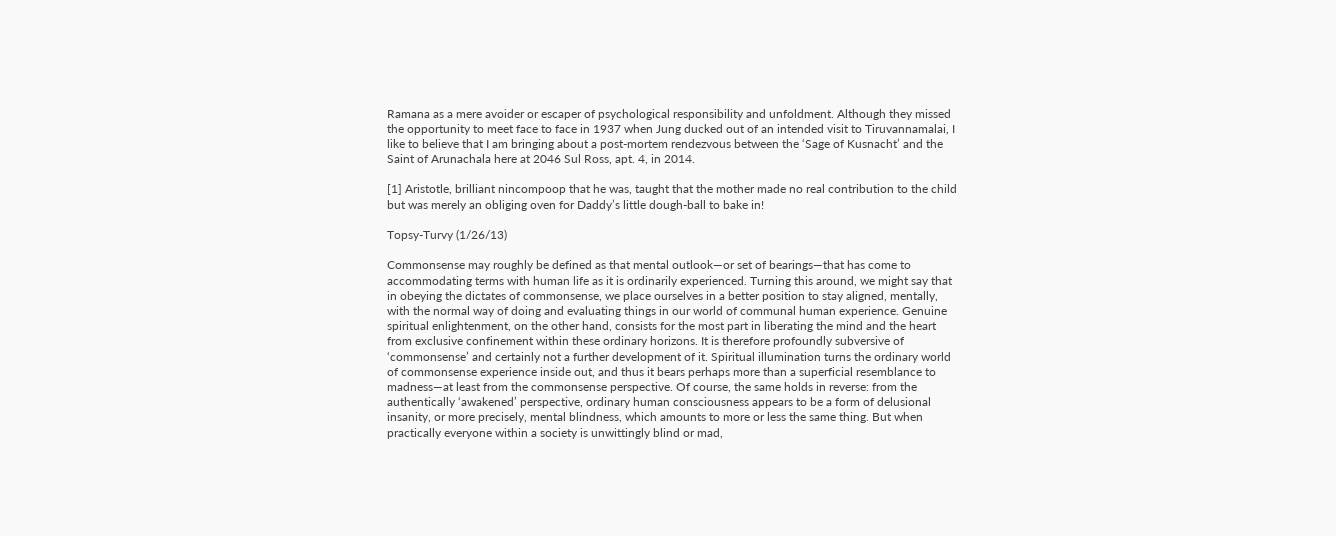Ramana as a mere avoider or escaper of psychological responsibility and unfoldment. Although they missed the opportunity to meet face to face in 1937 when Jung ducked out of an intended visit to Tiruvannamalai, I like to believe that I am bringing about a post-mortem rendezvous between the ‘Sage of Kusnacht’ and the Saint of Arunachala here at 2046 Sul Ross, apt. 4, in 2014.

[1] Aristotle, brilliant nincompoop that he was, taught that the mother made no real contribution to the child but was merely an obliging oven for Daddy’s little dough-ball to bake in!

Topsy-Turvy (1/26/13)

Commonsense may roughly be defined as that mental outlook—or set of bearings—that has come to accommodating terms with human life as it is ordinarily experienced. Turning this around, we might say that in obeying the dictates of commonsense, we place ourselves in a better position to stay aligned, mentally, with the normal way of doing and evaluating things in our world of communal human experience. Genuine spiritual enlightenment, on the other hand, consists for the most part in liberating the mind and the heart from exclusive confinement within these ordinary horizons. It is therefore profoundly subversive of ‘commonsense’ and certainly not a further development of it. Spiritual illumination turns the ordinary world of commonsense experience inside out, and thus it bears perhaps more than a superficial resemblance to madness—at least from the commonsense perspective. Of course, the same holds in reverse: from the authentically ‘awakened’ perspective, ordinary human consciousness appears to be a form of delusional insanity, or more precisely, mental blindness, which amounts to more or less the same thing. But when practically everyone within a society is unwittingly blind or mad,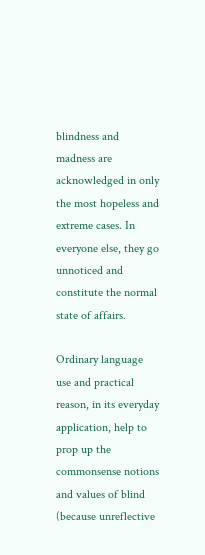blindness and madness are acknowledged in only the most hopeless and extreme cases. In everyone else, they go unnoticed and constitute the normal state of affairs.

Ordinary language use and practical reason, in its everyday application, help to prop up the commonsense notions and values of blind (because unreflective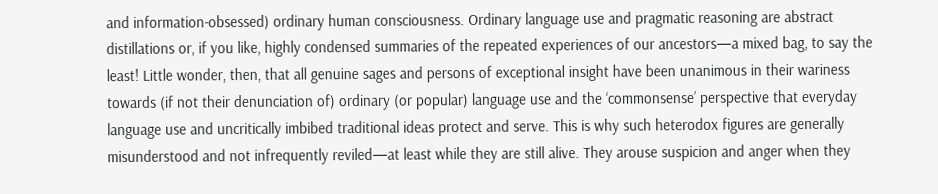and information-obsessed) ordinary human consciousness. Ordinary language use and pragmatic reasoning are abstract distillations or, if you like, highly condensed summaries of the repeated experiences of our ancestors—a mixed bag, to say the least! Little wonder, then, that all genuine sages and persons of exceptional insight have been unanimous in their wariness towards (if not their denunciation of) ordinary (or popular) language use and the ‘commonsense’ perspective that everyday language use and uncritically imbibed traditional ideas protect and serve. This is why such heterodox figures are generally misunderstood and not infrequently reviled—at least while they are still alive. They arouse suspicion and anger when they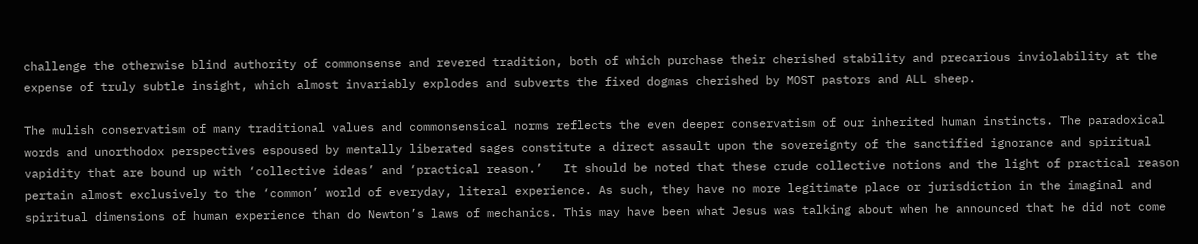challenge the otherwise blind authority of commonsense and revered tradition, both of which purchase their cherished stability and precarious inviolability at the expense of truly subtle insight, which almost invariably explodes and subverts the fixed dogmas cherished by MOST pastors and ALL sheep.

The mulish conservatism of many traditional values and commonsensical norms reflects the even deeper conservatism of our inherited human instincts. The paradoxical words and unorthodox perspectives espoused by mentally liberated sages constitute a direct assault upon the sovereignty of the sanctified ignorance and spiritual vapidity that are bound up with ‘collective ideas’ and ‘practical reason.’   It should be noted that these crude collective notions and the light of practical reason pertain almost exclusively to the ‘common’ world of everyday, literal experience. As such, they have no more legitimate place or jurisdiction in the imaginal and spiritual dimensions of human experience than do Newton’s laws of mechanics. This may have been what Jesus was talking about when he announced that he did not come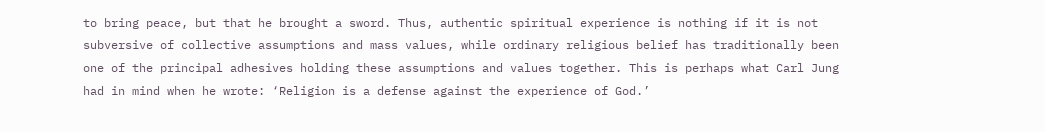to bring peace, but that he brought a sword. Thus, authentic spiritual experience is nothing if it is not subversive of collective assumptions and mass values, while ordinary religious belief has traditionally been one of the principal adhesives holding these assumptions and values together. This is perhaps what Carl Jung had in mind when he wrote: ‘Religion is a defense against the experience of God.’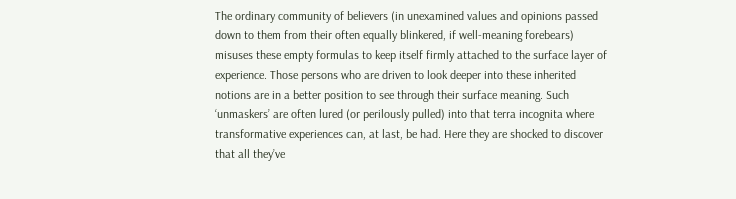The ordinary community of believers (in unexamined values and opinions passed down to them from their often equally blinkered, if well-meaning forebears) misuses these empty formulas to keep itself firmly attached to the surface layer of experience. Those persons who are driven to look deeper into these inherited notions are in a better position to see through their surface meaning. Such ‘unmaskers’ are often lured (or perilously pulled) into that terra incognita where transformative experiences can, at last, be had. Here they are shocked to discover that all they’ve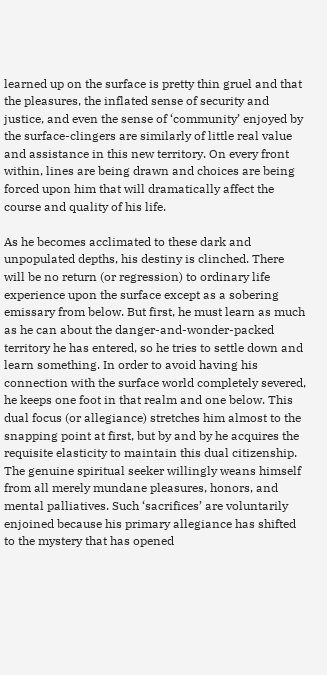learned up on the surface is pretty thin gruel and that the pleasures, the inflated sense of security and justice, and even the sense of ‘community’ enjoyed by the surface-clingers are similarly of little real value and assistance in this new territory. On every front within, lines are being drawn and choices are being forced upon him that will dramatically affect the course and quality of his life.

As he becomes acclimated to these dark and unpopulated depths, his destiny is clinched. There will be no return (or regression) to ordinary life experience upon the surface except as a sobering emissary from below. But first, he must learn as much as he can about the danger-and-wonder-packed territory he has entered, so he tries to settle down and learn something. In order to avoid having his connection with the surface world completely severed, he keeps one foot in that realm and one below. This dual focus (or allegiance) stretches him almost to the snapping point at first, but by and by he acquires the requisite elasticity to maintain this dual citizenship. The genuine spiritual seeker willingly weans himself from all merely mundane pleasures, honors, and mental palliatives. Such ‘sacrifices’ are voluntarily enjoined because his primary allegiance has shifted to the mystery that has opened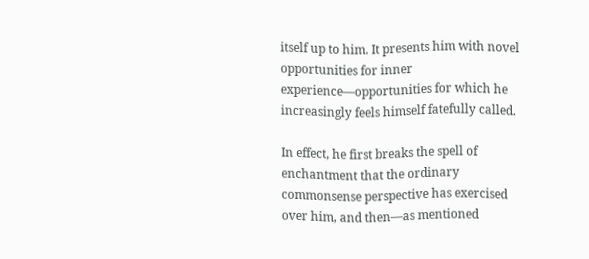itself up to him. It presents him with novel opportunities for inner experience—opportunities for which he increasingly feels himself fatefully called.

In effect, he first breaks the spell of enchantment that the ordinary commonsense perspective has exercised over him, and then—as mentioned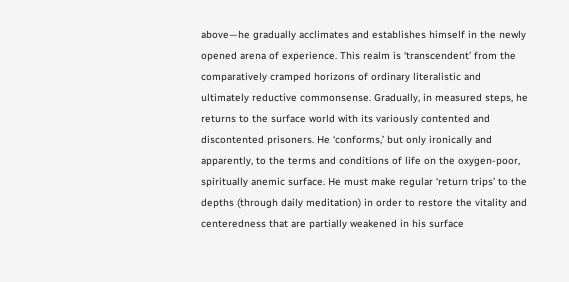above—he gradually acclimates and establishes himself in the newly opened arena of experience. This realm is ‘transcendent’ from the comparatively cramped horizons of ordinary literalistic and ultimately reductive commonsense. Gradually, in measured steps, he returns to the surface world with its variously contented and discontented prisoners. He ‘conforms,’ but only ironically and apparently, to the terms and conditions of life on the oxygen-poor, spiritually anemic surface. He must make regular ‘return trips’ to the depths (through daily meditation) in order to restore the vitality and centeredness that are partially weakened in his surface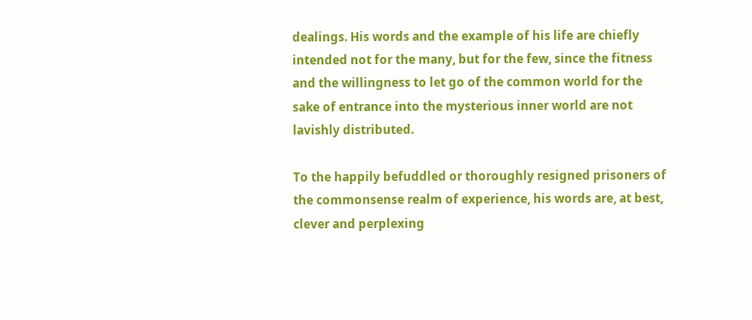dealings. His words and the example of his life are chiefly intended not for the many, but for the few, since the fitness and the willingness to let go of the common world for the sake of entrance into the mysterious inner world are not lavishly distributed.

To the happily befuddled or thoroughly resigned prisoners of the commonsense realm of experience, his words are, at best, clever and perplexing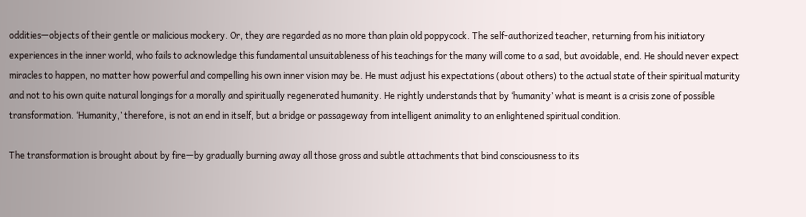oddities—objects of their gentle or malicious mockery. Or, they are regarded as no more than plain old poppycock. The self-authorized teacher, returning from his initiatory experiences in the inner world, who fails to acknowledge this fundamental unsuitableness of his teachings for the many will come to a sad, but avoidable, end. He should never expect miracles to happen, no matter how powerful and compelling his own inner vision may be. He must adjust his expectations (about others) to the actual state of their spiritual maturity and not to his own quite natural longings for a morally and spiritually regenerated humanity. He rightly understands that by ‘humanity’ what is meant is a crisis zone of possible transformation. ‘Humanity,’ therefore, is not an end in itself, but a bridge or passageway from intelligent animality to an enlightened spiritual condition.

The transformation is brought about by fire—by gradually burning away all those gross and subtle attachments that bind consciousness to its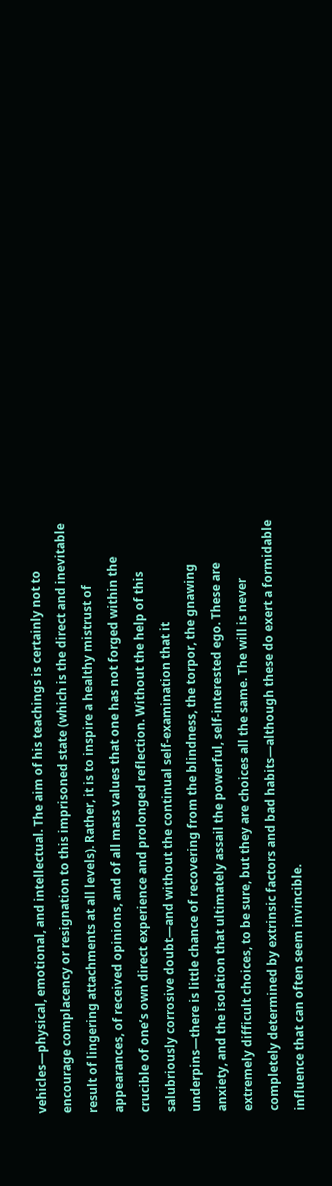vehicles—physical, emotional, and intellectual. The aim of his teachings is certainly not to encourage complacency or resignation to this imprisoned state (which is the direct and inevitable result of lingering attachments at all levels). Rather, it is to inspire a healthy mistrust of appearances, of received opinions, and of all mass values that one has not forged within the crucible of one’s own direct experience and prolonged reflection. Without the help of this salubriously corrosive doubt—and without the continual self-examination that it underpins—there is little chance of recovering from the blindness, the torpor, the gnawing anxiety, and the isolation that ultimately assail the powerful, self-interested ego. These are extremely difficult choices, to be sure, but they are choices all the same. The will is never completely determined by extrinsic factors and bad habits—although these do exert a formidable influence that can often seem invincible.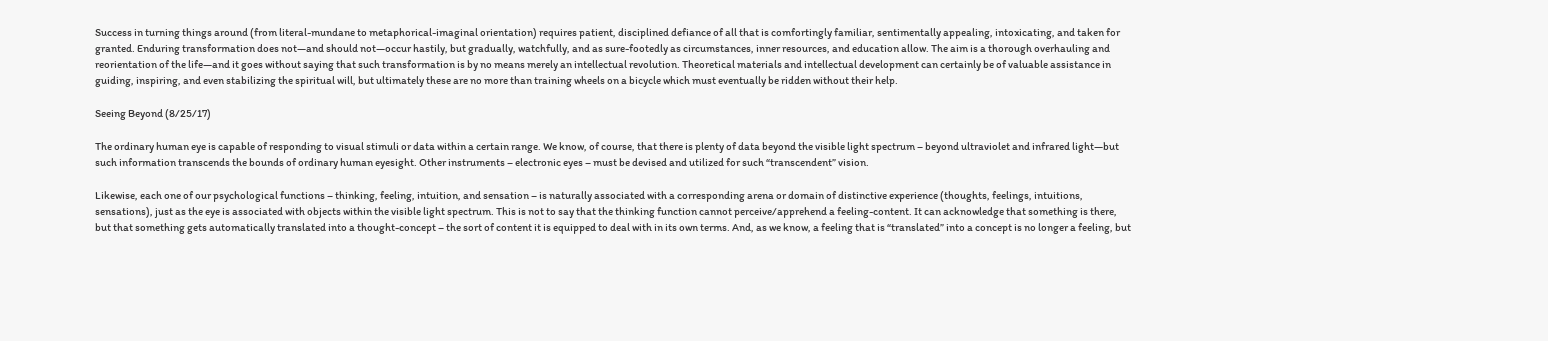Success in turning things around (from literal-mundane to metaphorical-imaginal orientation) requires patient, disciplined defiance of all that is comfortingly familiar, sentimentally appealing, intoxicating, and taken for granted. Enduring transformation does not—and should not—occur hastily, but gradually, watchfully, and as sure-footedly as circumstances, inner resources, and education allow. The aim is a thorough overhauling and reorientation of the life—and it goes without saying that such transformation is by no means merely an intellectual revolution. Theoretical materials and intellectual development can certainly be of valuable assistance in guiding, inspiring, and even stabilizing the spiritual will, but ultimately these are no more than training wheels on a bicycle which must eventually be ridden without their help.

Seeing Beyond (8/25/17)

The ordinary human eye is capable of responding to visual stimuli or data within a certain range. We know, of course, that there is plenty of data beyond the visible light spectrum – beyond ultraviolet and infrared light—but such information transcends the bounds of ordinary human eyesight. Other instruments – electronic eyes – must be devised and utilized for such “transcendent” vision.

Likewise, each one of our psychological functions – thinking, feeling, intuition, and sensation – is naturally associated with a corresponding arena or domain of distinctive experience (thoughts, feelings, intuitions, sensations), just as the eye is associated with objects within the visible light spectrum. This is not to say that the thinking function cannot perceive/apprehend a feeling-content. It can acknowledge that something is there, but that something gets automatically translated into a thought-concept – the sort of content it is equipped to deal with in its own terms. And, as we know, a feeling that is “translated” into a concept is no longer a feeling, but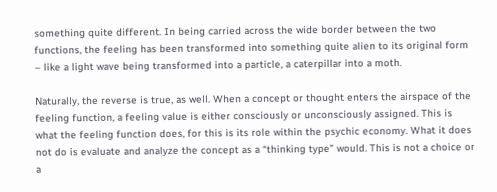something quite different. In being carried across the wide border between the two functions, the feeling has been transformed into something quite alien to its original form – like a light wave being transformed into a particle, a caterpillar into a moth.

Naturally, the reverse is true, as well. When a concept or thought enters the airspace of the feeling function, a feeling value is either consciously or unconsciously assigned. This is what the feeling function does, for this is its role within the psychic economy. What it does not do is evaluate and analyze the concept as a “thinking type” would. This is not a choice or a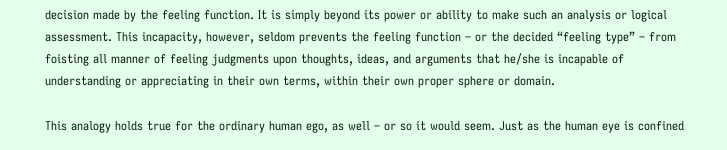decision made by the feeling function. It is simply beyond its power or ability to make such an analysis or logical assessment. This incapacity, however, seldom prevents the feeling function – or the decided “feeling type” – from foisting all manner of feeling judgments upon thoughts, ideas, and arguments that he/she is incapable of understanding or appreciating in their own terms, within their own proper sphere or domain.

This analogy holds true for the ordinary human ego, as well – or so it would seem. Just as the human eye is confined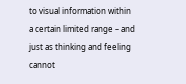to visual information within a certain limited range – and just as thinking and feeling cannot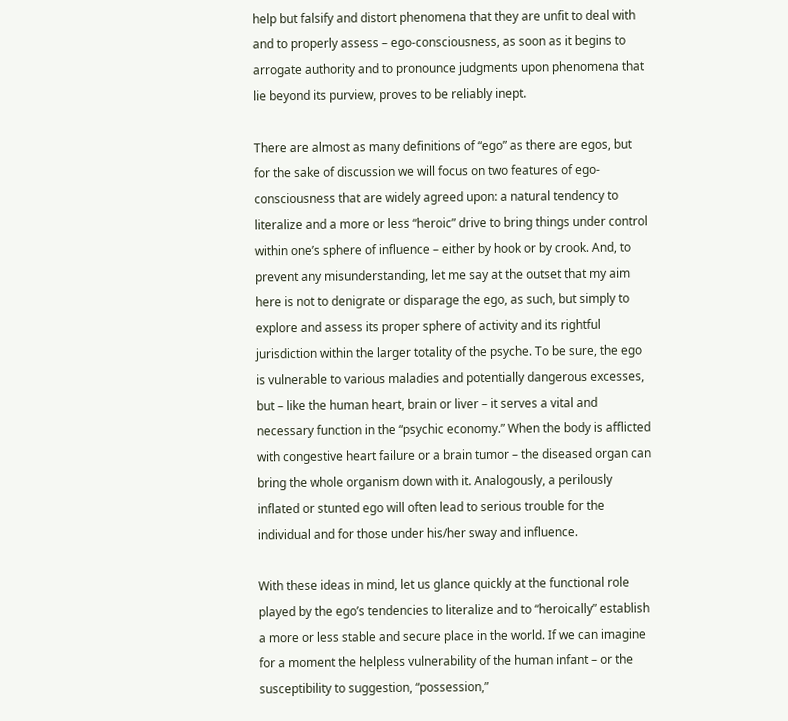help but falsify and distort phenomena that they are unfit to deal with and to properly assess – ego-consciousness, as soon as it begins to arrogate authority and to pronounce judgments upon phenomena that lie beyond its purview, proves to be reliably inept.

There are almost as many definitions of “ego” as there are egos, but for the sake of discussion we will focus on two features of ego-consciousness that are widely agreed upon: a natural tendency to literalize and a more or less “heroic” drive to bring things under control within one’s sphere of influence – either by hook or by crook. And, to prevent any misunderstanding, let me say at the outset that my aim here is not to denigrate or disparage the ego, as such, but simply to explore and assess its proper sphere of activity and its rightful jurisdiction within the larger totality of the psyche. To be sure, the ego is vulnerable to various maladies and potentially dangerous excesses, but – like the human heart, brain or liver – it serves a vital and necessary function in the “psychic economy.” When the body is afflicted with congestive heart failure or a brain tumor – the diseased organ can bring the whole organism down with it. Analogously, a perilously inflated or stunted ego will often lead to serious trouble for the individual and for those under his/her sway and influence.

With these ideas in mind, let us glance quickly at the functional role played by the ego’s tendencies to literalize and to “heroically” establish a more or less stable and secure place in the world. If we can imagine for a moment the helpless vulnerability of the human infant – or the susceptibility to suggestion, “possession,”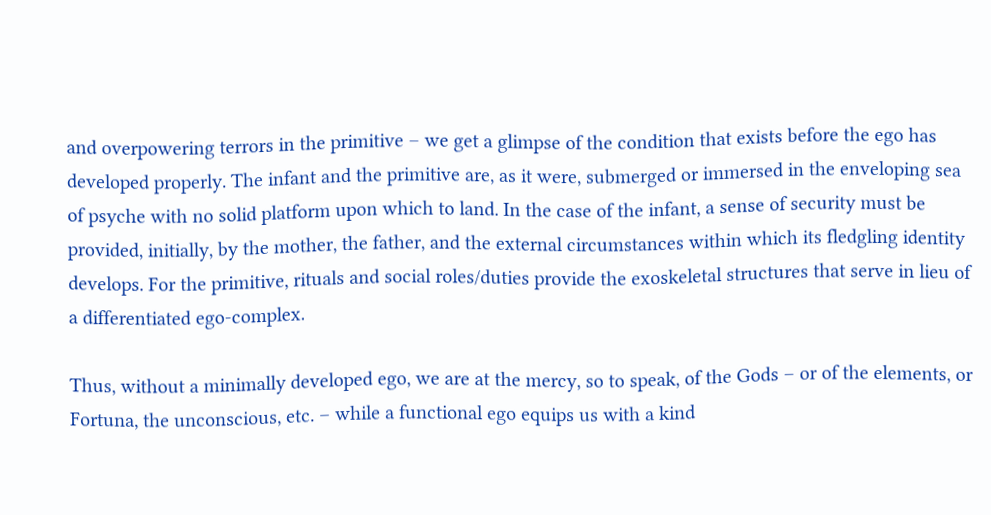and overpowering terrors in the primitive – we get a glimpse of the condition that exists before the ego has developed properly. The infant and the primitive are, as it were, submerged or immersed in the enveloping sea of psyche with no solid platform upon which to land. In the case of the infant, a sense of security must be provided, initially, by the mother, the father, and the external circumstances within which its fledgling identity develops. For the primitive, rituals and social roles/duties provide the exoskeletal structures that serve in lieu of a differentiated ego-complex.

Thus, without a minimally developed ego, we are at the mercy, so to speak, of the Gods – or of the elements, or Fortuna, the unconscious, etc. – while a functional ego equips us with a kind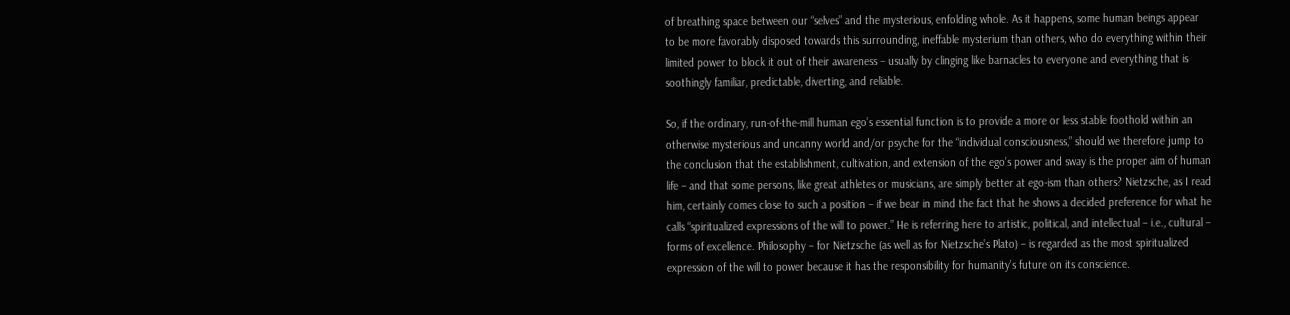of breathing space between our “selves” and the mysterious, enfolding whole. As it happens, some human beings appear to be more favorably disposed towards this surrounding, ineffable mysterium than others, who do everything within their limited power to block it out of their awareness – usually by clinging like barnacles to everyone and everything that is soothingly familiar, predictable, diverting, and reliable.

So, if the ordinary, run-of-the-mill human ego’s essential function is to provide a more or less stable foothold within an otherwise mysterious and uncanny world and/or psyche for the “individual consciousness,” should we therefore jump to the conclusion that the establishment, cultivation, and extension of the ego’s power and sway is the proper aim of human life – and that some persons, like great athletes or musicians, are simply better at ego-ism than others? Nietzsche, as I read him, certainly comes close to such a position – if we bear in mind the fact that he shows a decided preference for what he calls “spiritualized expressions of the will to power.” He is referring here to artistic, political, and intellectual – i.e., cultural – forms of excellence. Philosophy – for Nietzsche (as well as for Nietzsche’s Plato) – is regarded as the most spiritualized expression of the will to power because it has the responsibility for humanity’s future on its conscience.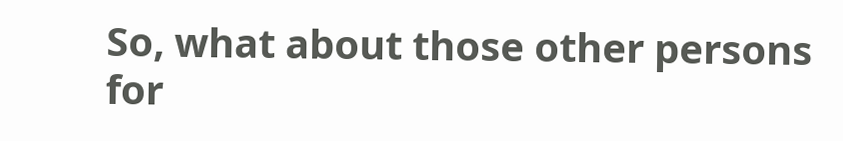So, what about those other persons for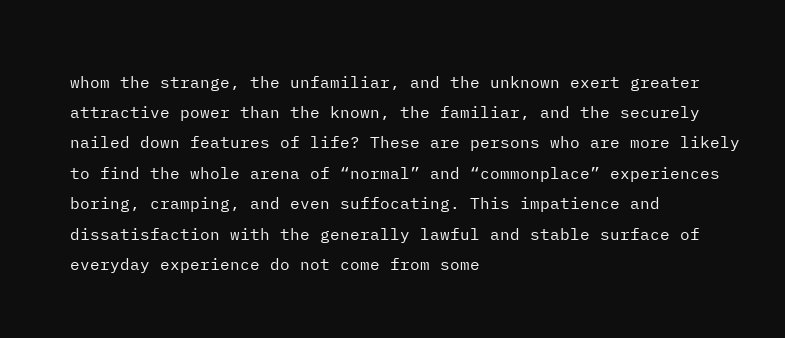whom the strange, the unfamiliar, and the unknown exert greater attractive power than the known, the familiar, and the securely nailed down features of life? These are persons who are more likely to find the whole arena of “normal” and “commonplace” experiences boring, cramping, and even suffocating. This impatience and dissatisfaction with the generally lawful and stable surface of everyday experience do not come from some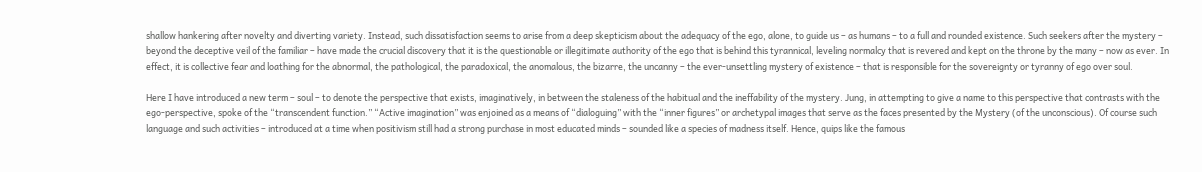shallow hankering after novelty and diverting variety. Instead, such dissatisfaction seems to arise from a deep skepticism about the adequacy of the ego, alone, to guide us – as humans – to a full and rounded existence. Such seekers after the mystery – beyond the deceptive veil of the familiar – have made the crucial discovery that it is the questionable or illegitimate authority of the ego that is behind this tyrannical, leveling normalcy that is revered and kept on the throne by the many – now as ever. In effect, it is collective fear and loathing for the abnormal, the pathological, the paradoxical, the anomalous, the bizarre, the uncanny – the ever-unsettling mystery of existence – that is responsible for the sovereignty or tyranny of ego over soul.

Here I have introduced a new term – soul – to denote the perspective that exists, imaginatively, in between the staleness of the habitual and the ineffability of the mystery. Jung, in attempting to give a name to this perspective that contrasts with the ego-perspective, spoke of the “transcendent function.” “Active imagination” was enjoined as a means of “dialoguing” with the “inner figures” or archetypal images that serve as the faces presented by the Mystery (of the unconscious). Of course such language and such activities – introduced at a time when positivism still had a strong purchase in most educated minds – sounded like a species of madness itself. Hence, quips like the famous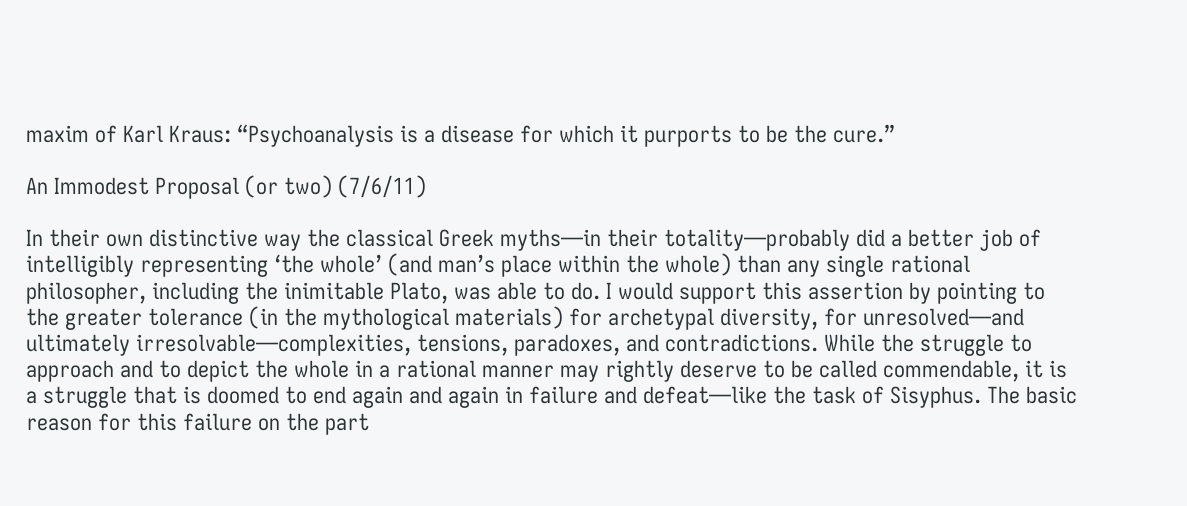maxim of Karl Kraus: “Psychoanalysis is a disease for which it purports to be the cure.”

An Immodest Proposal (or two) (7/6/11)

In their own distinctive way the classical Greek myths—in their totality—probably did a better job of intelligibly representing ‘the whole’ (and man’s place within the whole) than any single rational philosopher, including the inimitable Plato, was able to do. I would support this assertion by pointing to the greater tolerance (in the mythological materials) for archetypal diversity, for unresolved—and ultimately irresolvable—complexities, tensions, paradoxes, and contradictions. While the struggle to approach and to depict the whole in a rational manner may rightly deserve to be called commendable, it is a struggle that is doomed to end again and again in failure and defeat—like the task of Sisyphus. The basic reason for this failure on the part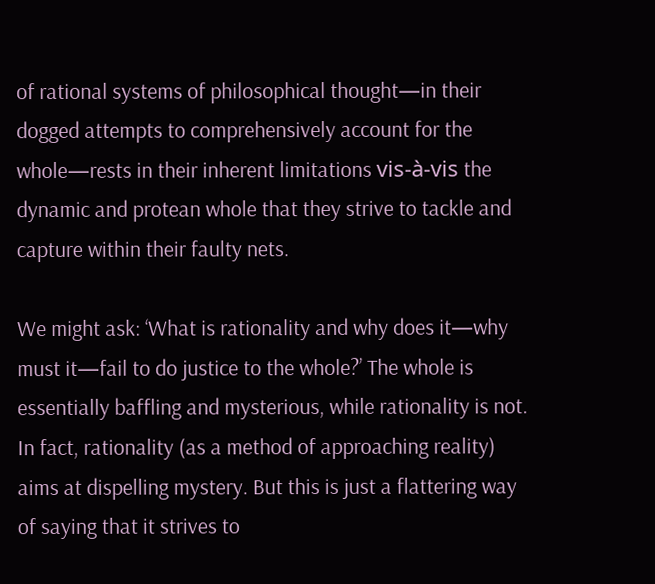of rational systems of philosophical thought—in their dogged attempts to comprehensively account for the whole—rests in their inherent limitations vis-à-vis the dynamic and protean whole that they strive to tackle and capture within their faulty nets.

We might ask: ‘What is rationality and why does it—why must it—fail to do justice to the whole?’ The whole is essentially baffling and mysterious, while rationality is not. In fact, rationality (as a method of approaching reality) aims at dispelling mystery. But this is just a flattering way of saying that it strives to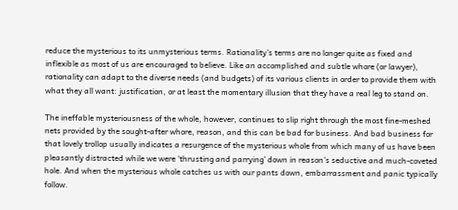reduce the mysterious to its unmysterious terms. Rationality’s terms are no longer quite as fixed and inflexible as most of us are encouraged to believe. Like an accomplished and subtle whore (or lawyer), rationality can adapt to the diverse needs (and budgets) of its various clients in order to provide them with what they all want: justification, or at least the momentary illusion that they have a real leg to stand on.

The ineffable mysteriousness of the whole, however, continues to slip right through the most fine-meshed nets provided by the sought-after whore, reason, and this can be bad for business. And bad business for that lovely trollop usually indicates a resurgence of the mysterious whole from which many of us have been pleasantly distracted while we were ‘thrusting and parrying’ down in reason’s seductive and much-coveted hole. And when the mysterious whole catches us with our pants down, embarrassment and panic typically follow.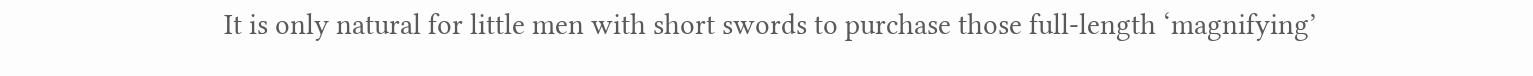It is only natural for little men with short swords to purchase those full-length ‘magnifying’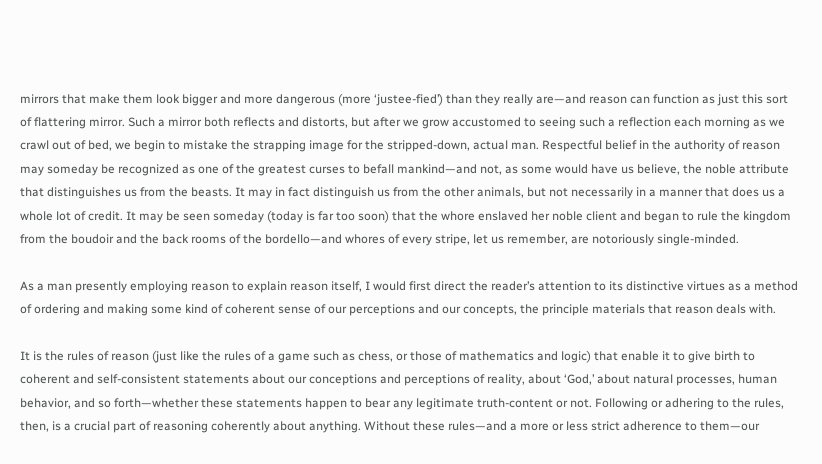mirrors that make them look bigger and more dangerous (more ‘justee-fied’) than they really are—and reason can function as just this sort of flattering mirror. Such a mirror both reflects and distorts, but after we grow accustomed to seeing such a reflection each morning as we crawl out of bed, we begin to mistake the strapping image for the stripped-down, actual man. Respectful belief in the authority of reason may someday be recognized as one of the greatest curses to befall mankind—and not, as some would have us believe, the noble attribute that distinguishes us from the beasts. It may in fact distinguish us from the other animals, but not necessarily in a manner that does us a whole lot of credit. It may be seen someday (today is far too soon) that the whore enslaved her noble client and began to rule the kingdom from the boudoir and the back rooms of the bordello—and whores of every stripe, let us remember, are notoriously single-minded.

As a man presently employing reason to explain reason itself, I would first direct the reader’s attention to its distinctive virtues as a method of ordering and making some kind of coherent sense of our perceptions and our concepts, the principle materials that reason deals with.

It is the rules of reason (just like the rules of a game such as chess, or those of mathematics and logic) that enable it to give birth to coherent and self-consistent statements about our conceptions and perceptions of reality, about ‘God,’ about natural processes, human behavior, and so forth—whether these statements happen to bear any legitimate truth-content or not. Following or adhering to the rules, then, is a crucial part of reasoning coherently about anything. Without these rules—and a more or less strict adherence to them—our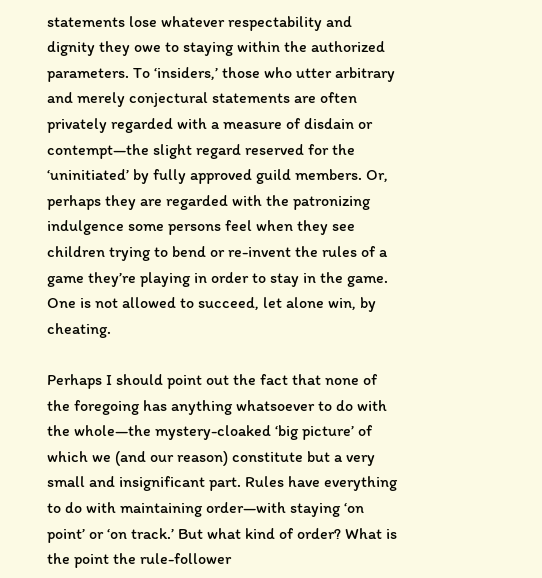statements lose whatever respectability and dignity they owe to staying within the authorized parameters. To ‘insiders,’ those who utter arbitrary and merely conjectural statements are often privately regarded with a measure of disdain or contempt—the slight regard reserved for the ‘uninitiated’ by fully approved guild members. Or, perhaps they are regarded with the patronizing indulgence some persons feel when they see children trying to bend or re-invent the rules of a game they’re playing in order to stay in the game. One is not allowed to succeed, let alone win, by cheating.

Perhaps I should point out the fact that none of the foregoing has anything whatsoever to do with the whole—the mystery-cloaked ‘big picture’ of which we (and our reason) constitute but a very small and insignificant part. Rules have everything to do with maintaining order—with staying ‘on point’ or ‘on track.’ But what kind of order? What is the point the rule-follower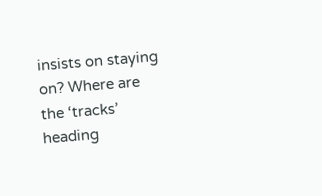insists on staying on? Where are the ‘tracks’ heading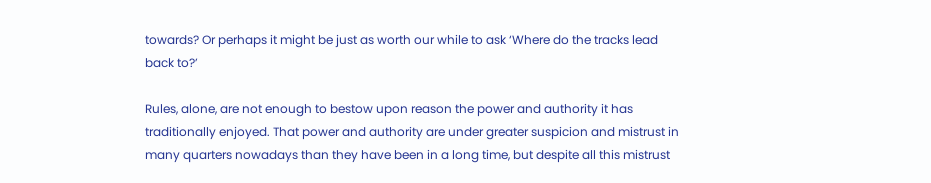towards? Or perhaps it might be just as worth our while to ask ‘Where do the tracks lead back to?’

Rules, alone, are not enough to bestow upon reason the power and authority it has traditionally enjoyed. That power and authority are under greater suspicion and mistrust in many quarters nowadays than they have been in a long time, but despite all this mistrust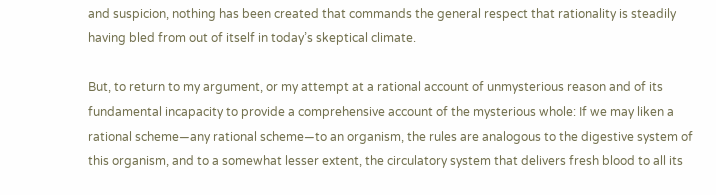and suspicion, nothing has been created that commands the general respect that rationality is steadily having bled from out of itself in today’s skeptical climate.

But, to return to my argument, or my attempt at a rational account of unmysterious reason and of its fundamental incapacity to provide a comprehensive account of the mysterious whole: If we may liken a rational scheme—any rational scheme—to an organism, the rules are analogous to the digestive system of this organism, and to a somewhat lesser extent, the circulatory system that delivers fresh blood to all its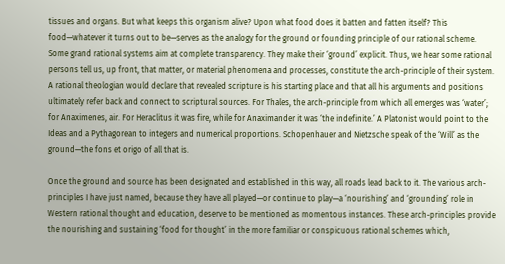tissues and organs. But what keeps this organism alive? Upon what food does it batten and fatten itself? This food—whatever it turns out to be—serves as the analogy for the ground or founding principle of our rational scheme. Some grand rational systems aim at complete transparency. They make their ‘ground’ explicit. Thus, we hear some rational persons tell us, up front, that matter, or material phenomena and processes, constitute the arch-principle of their system. A rational theologian would declare that revealed scripture is his starting place and that all his arguments and positions ultimately refer back and connect to scriptural sources. For Thales, the arch-principle from which all emerges was ‘water’; for Anaximenes, air. For Heraclitus it was fire, while for Anaximander it was ‘the indefinite.’ A Platonist would point to the Ideas and a Pythagorean to integers and numerical proportions. Schopenhauer and Nietzsche speak of the ‘Will’ as the ground—the fons et origo of all that is.

Once the ground and source has been designated and established in this way, all roads lead back to it. The various arch-principles I have just named, because they have all played—or continue to play—a ‘nourishing’ and ‘grounding’ role in Western rational thought and education, deserve to be mentioned as momentous instances. These arch-principles provide the nourishing and sustaining ‘food for thought’ in the more familiar or conspicuous rational schemes which,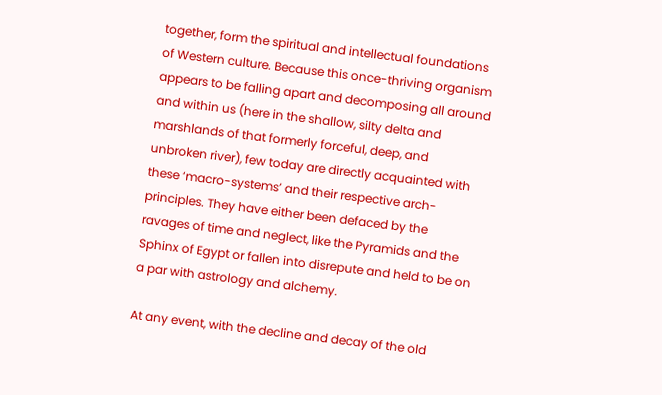together, form the spiritual and intellectual foundations of Western culture. Because this once-thriving organism appears to be falling apart and decomposing all around and within us (here in the shallow, silty delta and marshlands of that formerly forceful, deep, and unbroken river), few today are directly acquainted with these ‘macro-systems’ and their respective arch-principles. They have either been defaced by the ravages of time and neglect, like the Pyramids and the Sphinx of Egypt or fallen into disrepute and held to be on a par with astrology and alchemy.

At any event, with the decline and decay of the old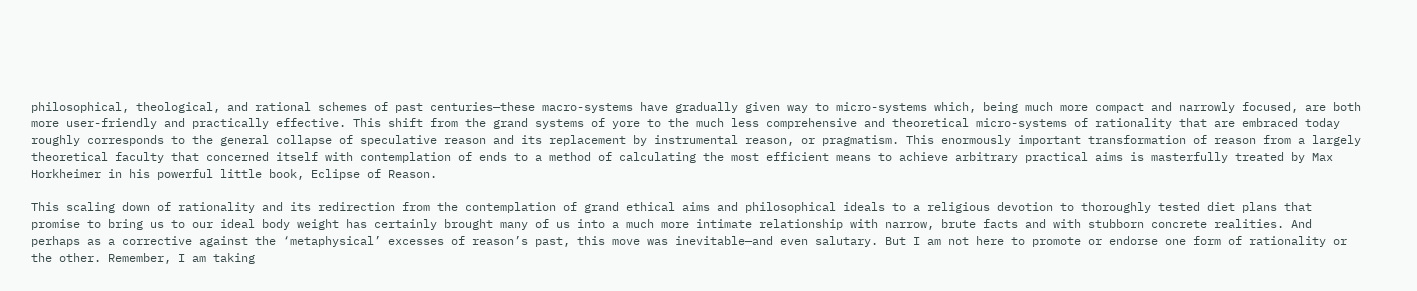philosophical, theological, and rational schemes of past centuries—these macro-systems have gradually given way to micro-systems which, being much more compact and narrowly focused, are both more user-friendly and practically effective. This shift from the grand systems of yore to the much less comprehensive and theoretical micro-systems of rationality that are embraced today roughly corresponds to the general collapse of speculative reason and its replacement by instrumental reason, or pragmatism. This enormously important transformation of reason from a largely theoretical faculty that concerned itself with contemplation of ends to a method of calculating the most efficient means to achieve arbitrary practical aims is masterfully treated by Max Horkheimer in his powerful little book, Eclipse of Reason.

This scaling down of rationality and its redirection from the contemplation of grand ethical aims and philosophical ideals to a religious devotion to thoroughly tested diet plans that promise to bring us to our ideal body weight has certainly brought many of us into a much more intimate relationship with narrow, brute facts and with stubborn concrete realities. And perhaps as a corrective against the ‘metaphysical’ excesses of reason’s past, this move was inevitable—and even salutary. But I am not here to promote or endorse one form of rationality or the other. Remember, I am taking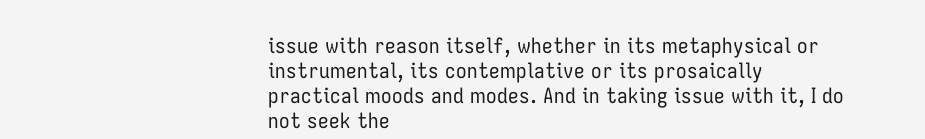issue with reason itself, whether in its metaphysical or instrumental, its contemplative or its prosaically practical moods and modes. And in taking issue with it, I do not seek the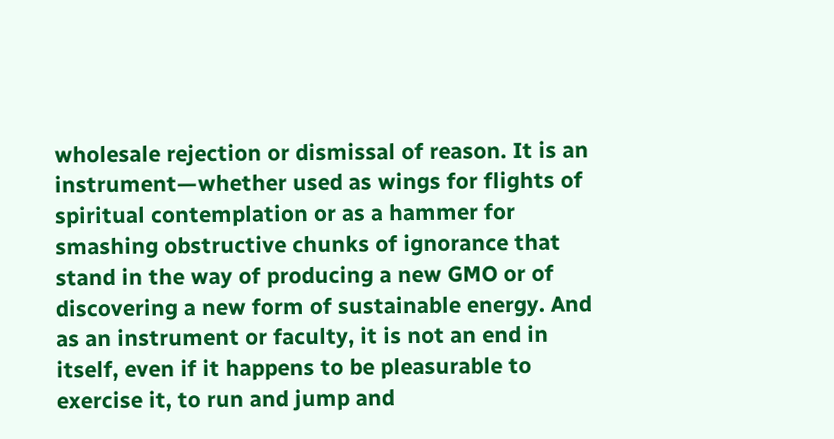wholesale rejection or dismissal of reason. It is an instrument—whether used as wings for flights of spiritual contemplation or as a hammer for smashing obstructive chunks of ignorance that stand in the way of producing a new GMO or of discovering a new form of sustainable energy. And as an instrument or faculty, it is not an end in itself, even if it happens to be pleasurable to exercise it, to run and jump and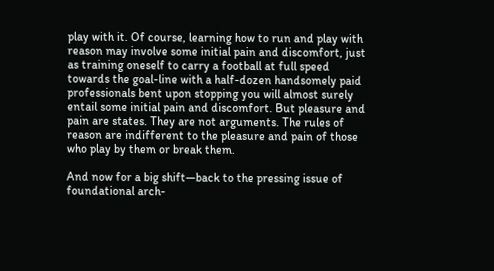play with it. Of course, learning how to run and play with reason may involve some initial pain and discomfort, just as training oneself to carry a football at full speed towards the goal-line with a half-dozen handsomely paid professionals bent upon stopping you will almost surely entail some initial pain and discomfort. But pleasure and pain are states. They are not arguments. The rules of reason are indifferent to the pleasure and pain of those who play by them or break them.

And now for a big shift—back to the pressing issue of foundational arch-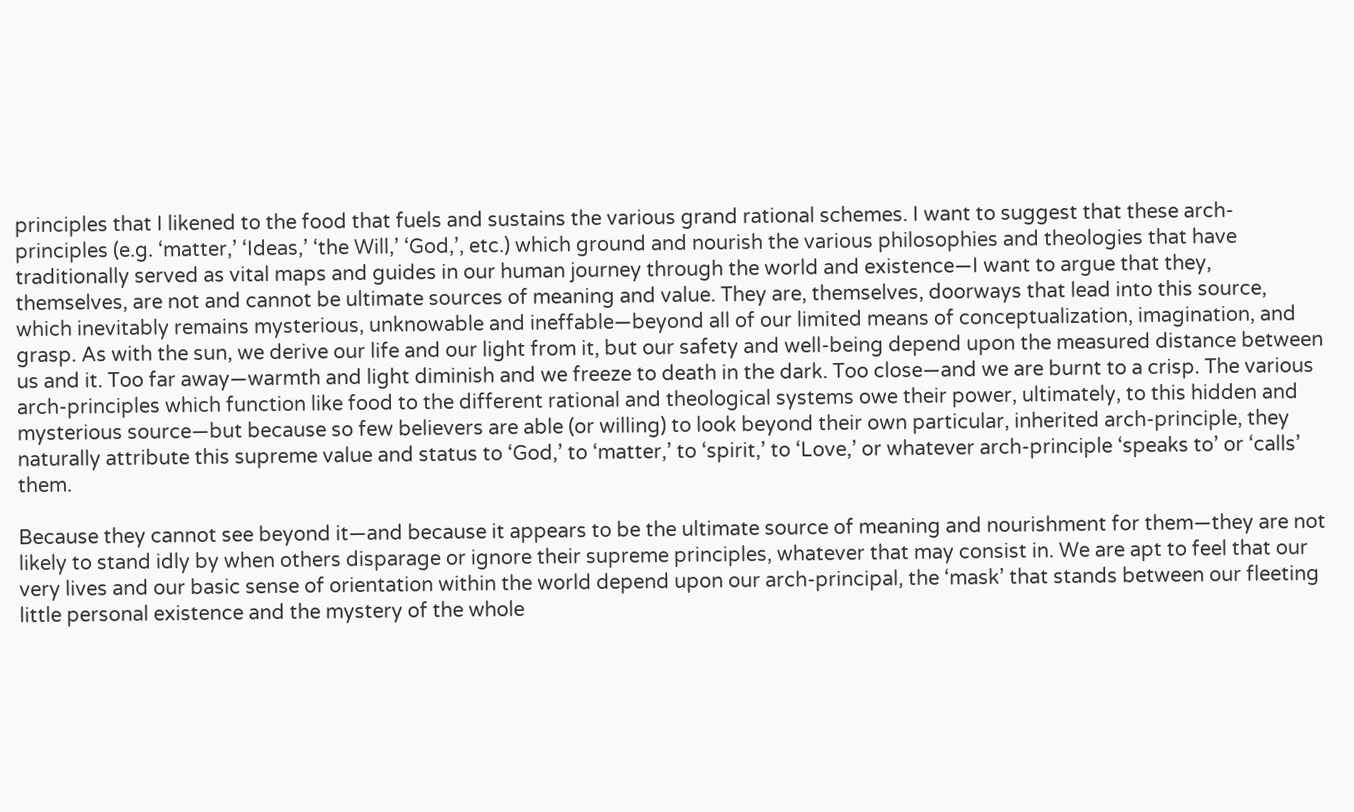principles that I likened to the food that fuels and sustains the various grand rational schemes. I want to suggest that these arch-principles (e.g. ‘matter,’ ‘Ideas,’ ‘the Will,’ ‘God,’, etc.) which ground and nourish the various philosophies and theologies that have traditionally served as vital maps and guides in our human journey through the world and existence—I want to argue that they, themselves, are not and cannot be ultimate sources of meaning and value. They are, themselves, doorways that lead into this source, which inevitably remains mysterious, unknowable and ineffable—beyond all of our limited means of conceptualization, imagination, and grasp. As with the sun, we derive our life and our light from it, but our safety and well-being depend upon the measured distance between us and it. Too far away—warmth and light diminish and we freeze to death in the dark. Too close—and we are burnt to a crisp. The various arch-principles which function like food to the different rational and theological systems owe their power, ultimately, to this hidden and mysterious source—but because so few believers are able (or willing) to look beyond their own particular, inherited arch-principle, they naturally attribute this supreme value and status to ‘God,’ to ‘matter,’ to ‘spirit,’ to ‘Love,’ or whatever arch-principle ‘speaks to’ or ‘calls’ them.

Because they cannot see beyond it—and because it appears to be the ultimate source of meaning and nourishment for them—they are not likely to stand idly by when others disparage or ignore their supreme principles, whatever that may consist in. We are apt to feel that our very lives and our basic sense of orientation within the world depend upon our arch-principal, the ‘mask’ that stands between our fleeting little personal existence and the mystery of the whole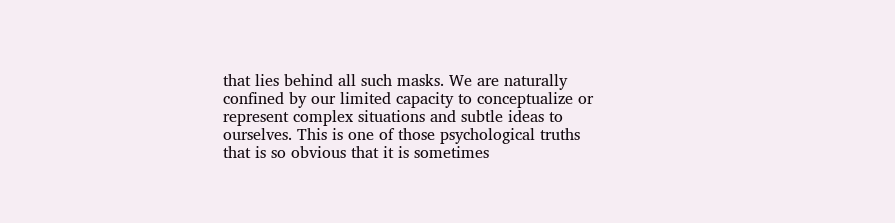that lies behind all such masks. We are naturally confined by our limited capacity to conceptualize or represent complex situations and subtle ideas to ourselves. This is one of those psychological truths that is so obvious that it is sometimes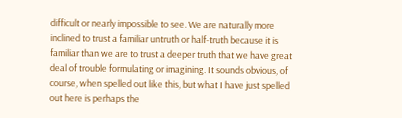difficult or nearly impossible to see. We are naturally more inclined to trust a familiar untruth or half-truth because it is familiar than we are to trust a deeper truth that we have great deal of trouble formulating or imagining. It sounds obvious, of course, when spelled out like this, but what I have just spelled out here is perhaps the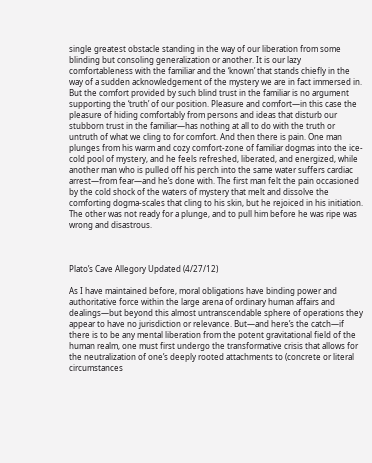single greatest obstacle standing in the way of our liberation from some blinding but consoling generalization or another. It is our lazy comfortableness with the familiar and the ‘known’ that stands chiefly in the way of a sudden acknowledgement of the mystery we are in fact immersed in. But the comfort provided by such blind trust in the familiar is no argument supporting the ‘truth’ of our position. Pleasure and comfort—in this case the pleasure of hiding comfortably from persons and ideas that disturb our stubborn trust in the familiar—has nothing at all to do with the truth or untruth of what we cling to for comfort. And then there is pain. One man plunges from his warm and cozy comfort-zone of familiar dogmas into the ice-cold pool of mystery, and he feels refreshed, liberated, and energized, while another man who is pulled off his perch into the same water suffers cardiac arrest—from fear—and he’s done with. The first man felt the pain occasioned by the cold shock of the waters of mystery that melt and dissolve the comforting dogma-scales that cling to his skin, but he rejoiced in his initiation. The other was not ready for a plunge, and to pull him before he was ripe was wrong and disastrous.



Plato’s Cave Allegory Updated (4/27/12)

As I have maintained before, moral obligations have binding power and authoritative force within the large arena of ordinary human affairs and dealings—but beyond this almost untranscendable sphere of operations they appear to have no jurisdiction or relevance. But—and here’s the catch—if there is to be any mental liberation from the potent gravitational field of the human realm, one must first undergo the transformative crisis that allows for the neutralization of one’s deeply rooted attachments to (concrete or literal circumstances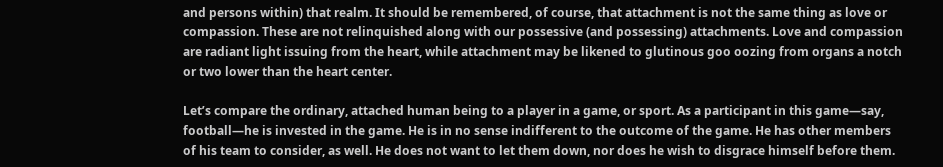and persons within) that realm. It should be remembered, of course, that attachment is not the same thing as love or compassion. These are not relinquished along with our possessive (and possessing) attachments. Love and compassion are radiant light issuing from the heart, while attachment may be likened to glutinous goo oozing from organs a notch or two lower than the heart center.

Let’s compare the ordinary, attached human being to a player in a game, or sport. As a participant in this game—say, football—he is invested in the game. He is in no sense indifferent to the outcome of the game. He has other members of his team to consider, as well. He does not want to let them down, nor does he wish to disgrace himself before them.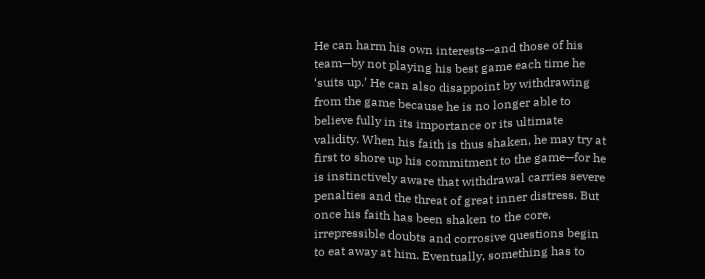He can harm his own interests—and those of his team—by not playing his best game each time he ‘suits up.’ He can also disappoint by withdrawing from the game because he is no longer able to believe fully in its importance or its ultimate validity. When his faith is thus shaken, he may try at first to shore up his commitment to the game—for he is instinctively aware that withdrawal carries severe penalties and the threat of great inner distress. But once his faith has been shaken to the core, irrepressible doubts and corrosive questions begin to eat away at him. Eventually, something has to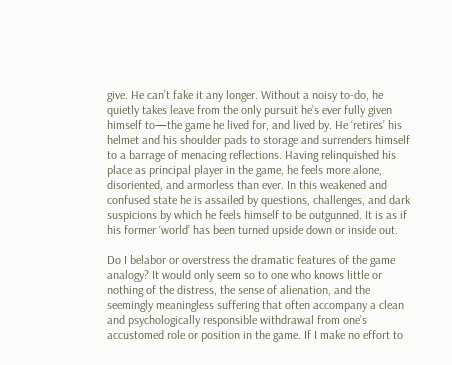give. He can’t fake it any longer. Without a noisy to-do, he quietly takes leave from the only pursuit he’s ever fully given himself to—the game he lived for, and lived by. He ‘retires’ his helmet and his shoulder pads to storage and surrenders himself to a barrage of menacing reflections. Having relinquished his place as principal player in the game, he feels more alone, disoriented, and armorless than ever. In this weakened and confused state he is assailed by questions, challenges, and dark suspicions by which he feels himself to be outgunned. It is as if his former ‘world’ has been turned upside down or inside out.

Do I belabor or overstress the dramatic features of the game analogy? It would only seem so to one who knows little or nothing of the distress, the sense of alienation, and the seemingly meaningless suffering that often accompany a clean and psychologically responsible withdrawal from one’s accustomed role or position in the game. If I make no effort to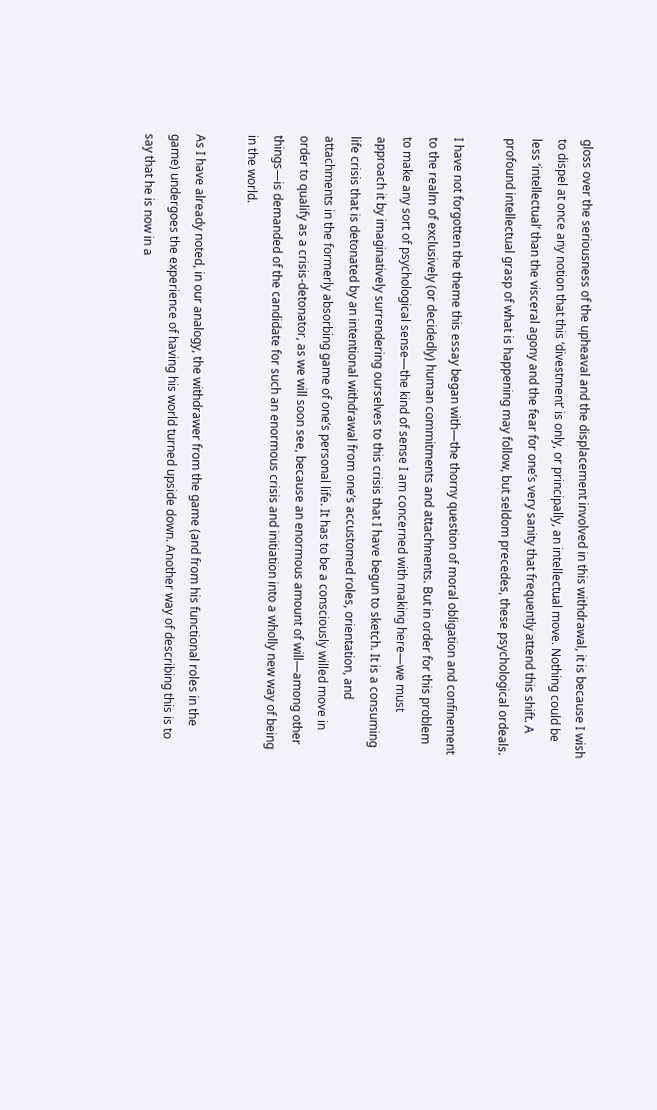gloss over the seriousness of the upheaval and the displacement involved in this withdrawal, it is because I wish to dispel at once any notion that this ‘divestment’ is only, or principally, an intellectual move. Nothing could be less ‘intellectual’ than the visceral agony and the fear for one’s very sanity that frequently attend this shift. A profound intellectual grasp of what is happening may follow, but seldom precedes, these psychological ordeals.

I have not forgotten the theme this essay began with—the thorny question of moral obligation and confinement to the realm of exclusively (or decidedly) human commitments and attachments. But in order for this problem to make any sort of psychological sense—the kind of sense I am concerned with making here—we must approach it by imaginatively surrendering ourselves to this crisis that I have begun to sketch. It is a consuming life crisis that is detonated by an intentional withdrawal from one’s accustomed roles, orientation, and attachments in the formerly absorbing game of one’s personal life. It has to be a consciously willed move in order to qualify as a crisis-detonator, as we will soon see, because an enormous amount of will—among other things—is demanded of the candidate for such an enormous crisis and initiation into a wholly new way of being in the world.

As I have already noted, in our analogy, the withdrawer from the game (and from his functional roles in the game) undergoes the experience of having his world turned upside down. Another way of describing this is to say that he is now in a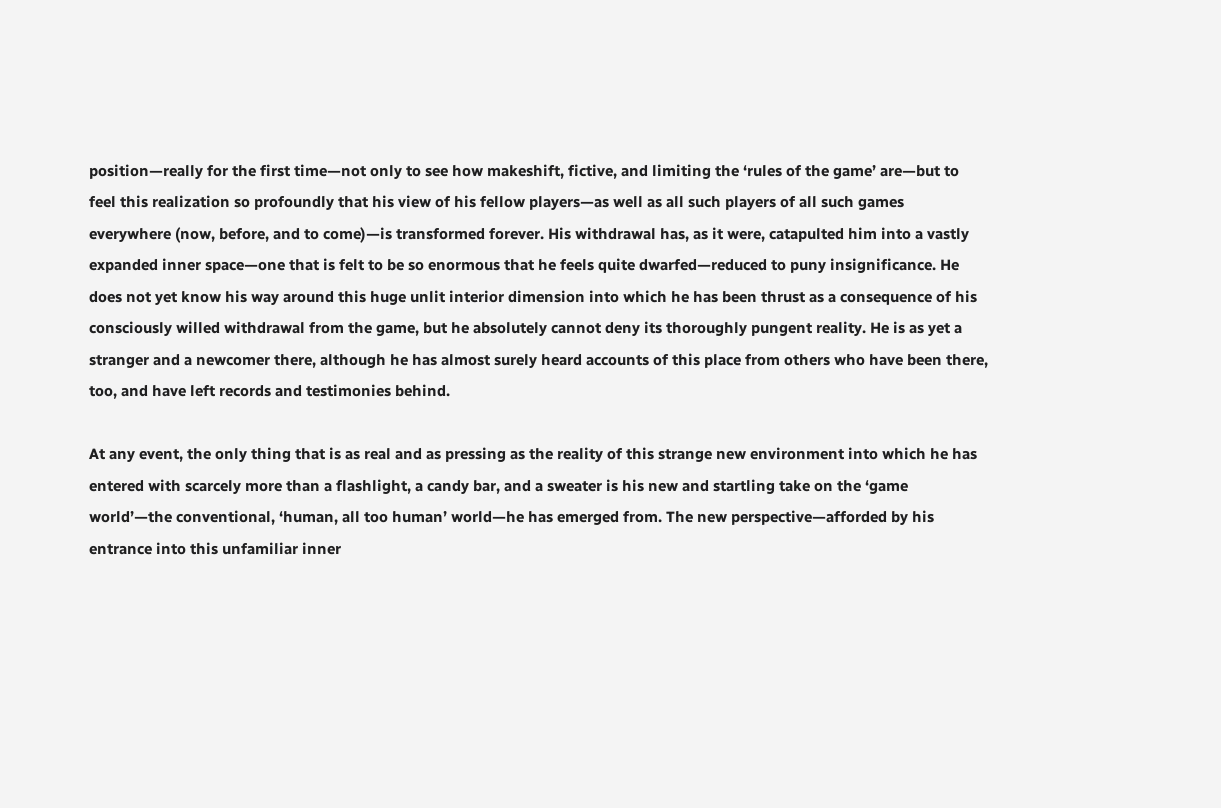position—really for the first time—not only to see how makeshift, fictive, and limiting the ‘rules of the game’ are—but to feel this realization so profoundly that his view of his fellow players—as well as all such players of all such games everywhere (now, before, and to come)—is transformed forever. His withdrawal has, as it were, catapulted him into a vastly expanded inner space—one that is felt to be so enormous that he feels quite dwarfed—reduced to puny insignificance. He does not yet know his way around this huge unlit interior dimension into which he has been thrust as a consequence of his consciously willed withdrawal from the game, but he absolutely cannot deny its thoroughly pungent reality. He is as yet a stranger and a newcomer there, although he has almost surely heard accounts of this place from others who have been there, too, and have left records and testimonies behind.

At any event, the only thing that is as real and as pressing as the reality of this strange new environment into which he has entered with scarcely more than a flashlight, a candy bar, and a sweater is his new and startling take on the ‘game world’—the conventional, ‘human, all too human’ world—he has emerged from. The new perspective—afforded by his entrance into this unfamiliar inner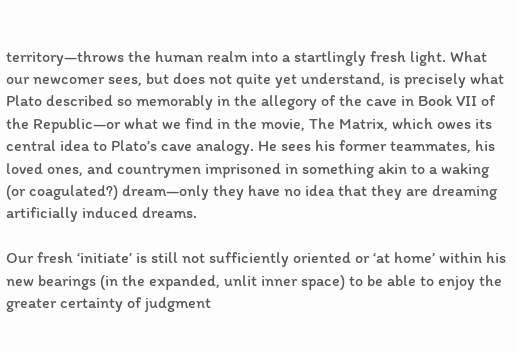territory—throws the human realm into a startlingly fresh light. What our newcomer sees, but does not quite yet understand, is precisely what Plato described so memorably in the allegory of the cave in Book VII of the Republic—or what we find in the movie, The Matrix, which owes its central idea to Plato’s cave analogy. He sees his former teammates, his loved ones, and countrymen imprisoned in something akin to a waking (or coagulated?) dream—only they have no idea that they are dreaming artificially induced dreams.

Our fresh ‘initiate’ is still not sufficiently oriented or ‘at home’ within his new bearings (in the expanded, unlit inner space) to be able to enjoy the greater certainty of judgment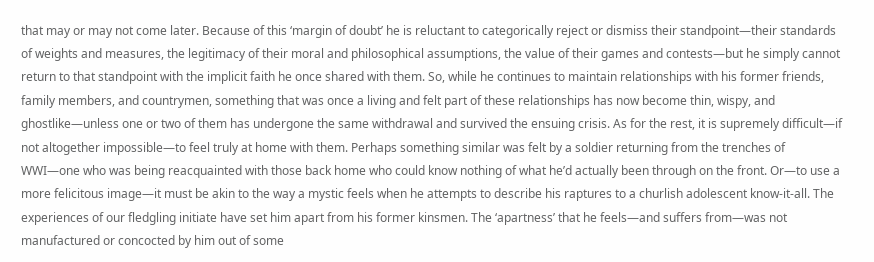that may or may not come later. Because of this ‘margin of doubt’ he is reluctant to categorically reject or dismiss their standpoint—their standards of weights and measures, the legitimacy of their moral and philosophical assumptions, the value of their games and contests—but he simply cannot return to that standpoint with the implicit faith he once shared with them. So, while he continues to maintain relationships with his former friends, family members, and countrymen, something that was once a living and felt part of these relationships has now become thin, wispy, and ghostlike—unless one or two of them has undergone the same withdrawal and survived the ensuing crisis. As for the rest, it is supremely difficult—if not altogether impossible—to feel truly at home with them. Perhaps something similar was felt by a soldier returning from the trenches of WWI—one who was being reacquainted with those back home who could know nothing of what he’d actually been through on the front. Or—to use a more felicitous image—it must be akin to the way a mystic feels when he attempts to describe his raptures to a churlish adolescent know-it-all. The experiences of our fledgling initiate have set him apart from his former kinsmen. The ‘apartness’ that he feels—and suffers from—was not manufactured or concocted by him out of some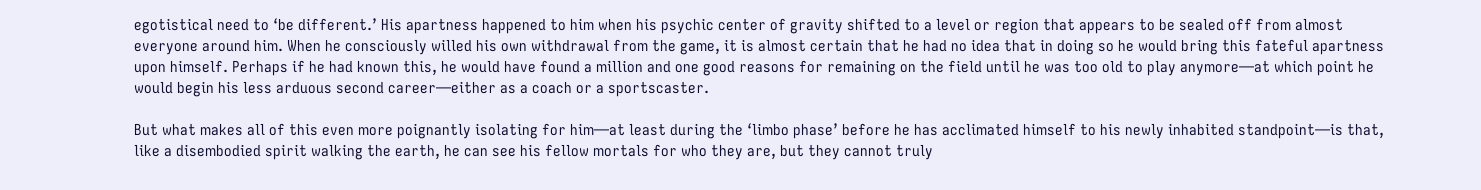egotistical need to ‘be different.’ His apartness happened to him when his psychic center of gravity shifted to a level or region that appears to be sealed off from almost everyone around him. When he consciously willed his own withdrawal from the game, it is almost certain that he had no idea that in doing so he would bring this fateful apartness upon himself. Perhaps if he had known this, he would have found a million and one good reasons for remaining on the field until he was too old to play anymore—at which point he would begin his less arduous second career—either as a coach or a sportscaster.

But what makes all of this even more poignantly isolating for him—at least during the ‘limbo phase’ before he has acclimated himself to his newly inhabited standpoint—is that, like a disembodied spirit walking the earth, he can see his fellow mortals for who they are, but they cannot truly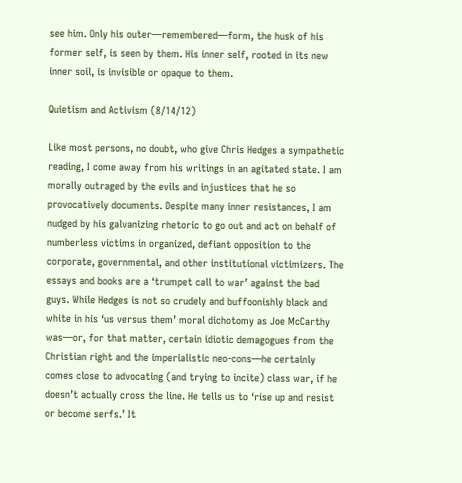see him. Only his outer—remembered—form, the husk of his former self, is seen by them. His inner self, rooted in its new inner soil, is invisible or opaque to them.

Quietism and Activism (8/14/12)

Like most persons, no doubt, who give Chris Hedges a sympathetic reading, I come away from his writings in an agitated state. I am morally outraged by the evils and injustices that he so provocatively documents. Despite many inner resistances, I am nudged by his galvanizing rhetoric to go out and act on behalf of numberless victims in organized, defiant opposition to the corporate, governmental, and other institutional victimizers. The essays and books are a ‘trumpet call to war’ against the bad guys. While Hedges is not so crudely and buffoonishly black and white in his ‘us versus them’ moral dichotomy as Joe McCarthy was—or, for that matter, certain idiotic demagogues from the Christian right and the imperialistic neo-cons—he certainly comes close to advocating (and trying to incite) class war, if he doesn’t actually cross the line. He tells us to ‘rise up and resist or become serfs.’ It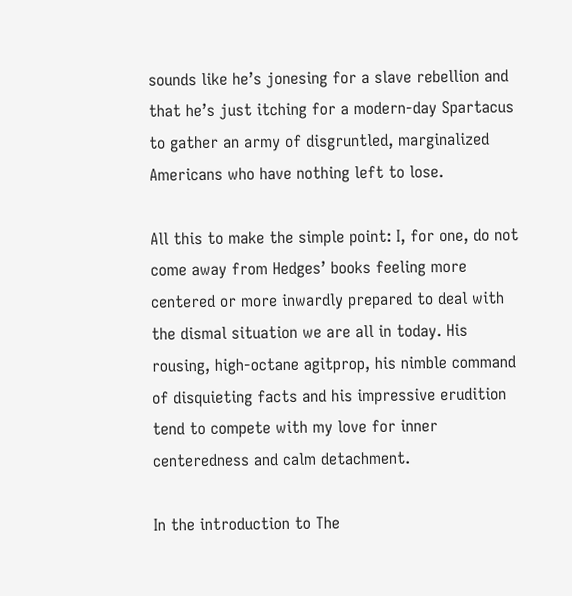sounds like he’s jonesing for a slave rebellion and that he’s just itching for a modern-day Spartacus to gather an army of disgruntled, marginalized Americans who have nothing left to lose.

All this to make the simple point: I, for one, do not come away from Hedges’ books feeling more centered or more inwardly prepared to deal with the dismal situation we are all in today. His rousing, high-octane agitprop, his nimble command of disquieting facts and his impressive erudition tend to compete with my love for inner centeredness and calm detachment.

In the introduction to The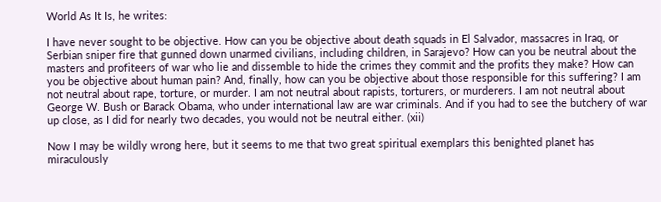World As It Is, he writes:

I have never sought to be objective. How can you be objective about death squads in El Salvador, massacres in Iraq, or Serbian sniper fire that gunned down unarmed civilians, including children, in Sarajevo? How can you be neutral about the masters and profiteers of war who lie and dissemble to hide the crimes they commit and the profits they make? How can you be objective about human pain? And, finally, how can you be objective about those responsible for this suffering? I am not neutral about rape, torture, or murder. I am not neutral about rapists, torturers, or murderers. I am not neutral about George W. Bush or Barack Obama, who under international law are war criminals. And if you had to see the butchery of war up close, as I did for nearly two decades, you would not be neutral either. (xii)

Now I may be wildly wrong here, but it seems to me that two great spiritual exemplars this benighted planet has miraculously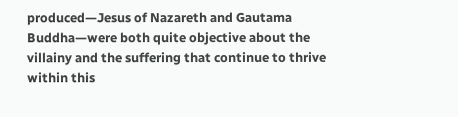produced—Jesus of Nazareth and Gautama Buddha—were both quite objective about the villainy and the suffering that continue to thrive within this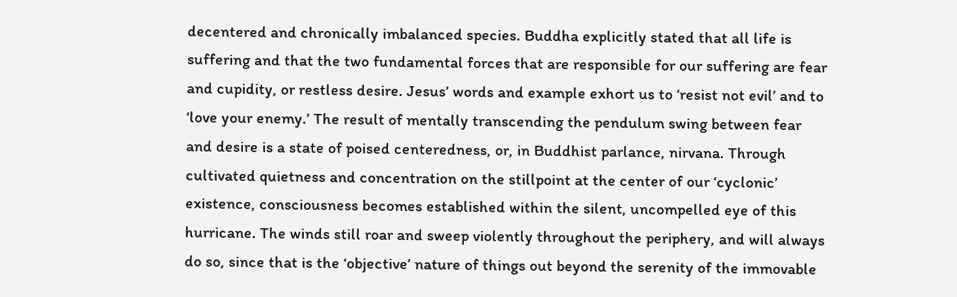decentered and chronically imbalanced species. Buddha explicitly stated that all life is suffering and that the two fundamental forces that are responsible for our suffering are fear and cupidity, or restless desire. Jesus’ words and example exhort us to ‘resist not evil’ and to ‘love your enemy.’ The result of mentally transcending the pendulum swing between fear and desire is a state of poised centeredness, or, in Buddhist parlance, nirvana. Through cultivated quietness and concentration on the stillpoint at the center of our ‘cyclonic’ existence, consciousness becomes established within the silent, uncompelled eye of this hurricane. The winds still roar and sweep violently throughout the periphery, and will always do so, since that is the ‘objective’ nature of things out beyond the serenity of the immovable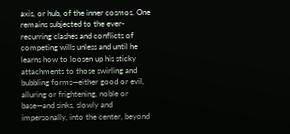axis, or hub, of the inner cosmos. One remains subjected to the ever-recurring clashes and conflicts of competing wills unless and until he learns how to loosen up his sticky attachments to those swirling and bubbling forms—either good or evil, alluring or frightening, noble or base—and sinks, slowly and impersonally, into the center, beyond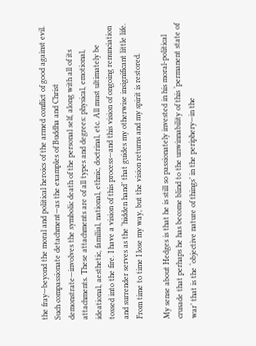the fray—beyond the moral and political heroics of the armed conflict of good against evil. Such compassionate detachment—as the examples of Buddha and Christ demonstrate—involves the symbolic death of the personal self, along with all of its attachments. These attachments are of all types and degrees: physical, emotional, ideational, aesthetic, familial, national, ethnic, doctrinal, etc. All must ultimately be tossed into the fire. I have a vision of this process—and this vision of ongoing renunciation and surrender serves as the ‘hidden hand’ that guides my otherwise insignificant little life. From time to time I lose my way, but the vision returns and my spirit is restored.

My sense about Hedges is that he is still so passionately invested in his moral-political crusade that perhaps he has become blind to the unwinnability of this ‘permanent state of war’ that is the ‘objective nature of things’ in the periphery—in the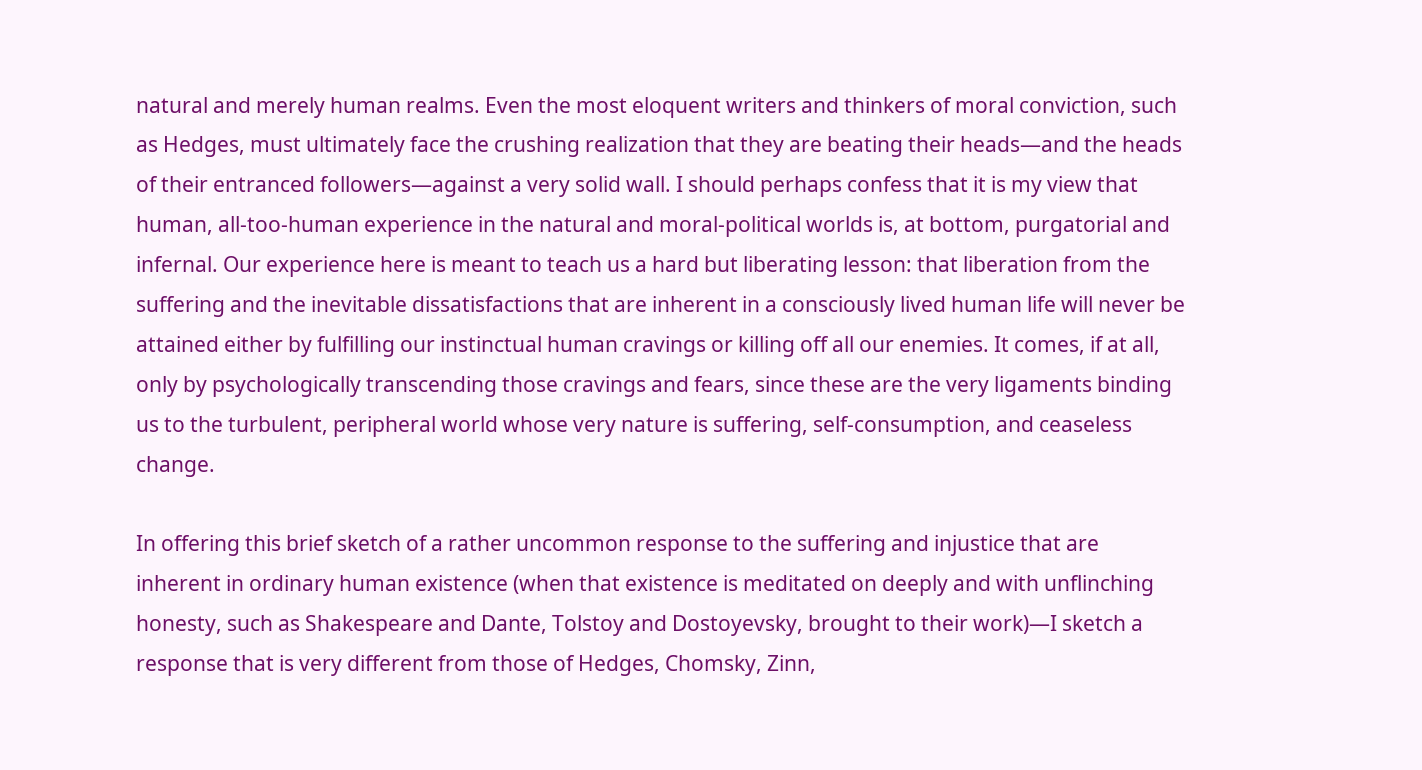natural and merely human realms. Even the most eloquent writers and thinkers of moral conviction, such as Hedges, must ultimately face the crushing realization that they are beating their heads—and the heads of their entranced followers—against a very solid wall. I should perhaps confess that it is my view that human, all-too-human experience in the natural and moral-political worlds is, at bottom, purgatorial and infernal. Our experience here is meant to teach us a hard but liberating lesson: that liberation from the suffering and the inevitable dissatisfactions that are inherent in a consciously lived human life will never be attained either by fulfilling our instinctual human cravings or killing off all our enemies. It comes, if at all, only by psychologically transcending those cravings and fears, since these are the very ligaments binding us to the turbulent, peripheral world whose very nature is suffering, self-consumption, and ceaseless change.

In offering this brief sketch of a rather uncommon response to the suffering and injustice that are inherent in ordinary human existence (when that existence is meditated on deeply and with unflinching honesty, such as Shakespeare and Dante, Tolstoy and Dostoyevsky, brought to their work)—I sketch a response that is very different from those of Hedges, Chomsky, Zinn,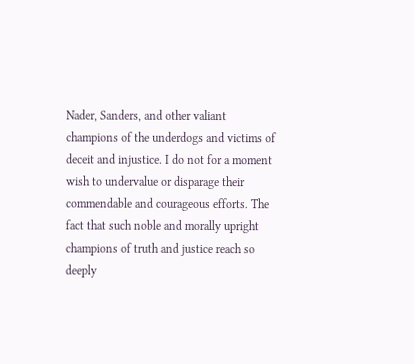Nader, Sanders, and other valiant champions of the underdogs and victims of deceit and injustice. I do not for a moment wish to undervalue or disparage their commendable and courageous efforts. The fact that such noble and morally upright champions of truth and justice reach so deeply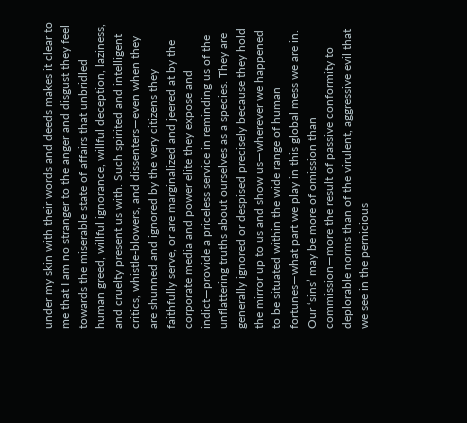under my skin with their words and deeds makes it clear to me that I am no stranger to the anger and disgust they feel towards the miserable state of affairs that unbridled human greed, willful ignorance, willful deception, laziness, and cruelty present us with. Such spirited and intelligent critics, whistle-blowers, and dissenters—even when they are shunned and ignored by the very citizens they faithfully serve, or are marginalized and jeered at by the corporate media and power elite they expose and indict—provide a priceless service in reminding us of the unflattering truths about ourselves as a species. They are generally ignored or despised precisely because they hold the mirror up to us and show us—wherever we happened to be situated within the wide range of human fortunes—what part we play in this global mess we are in. Our ‘sins’ may be more of omission than commission—more the result of passive conformity to deplorable norms than of the virulent, aggressive evil that we see in the pernicious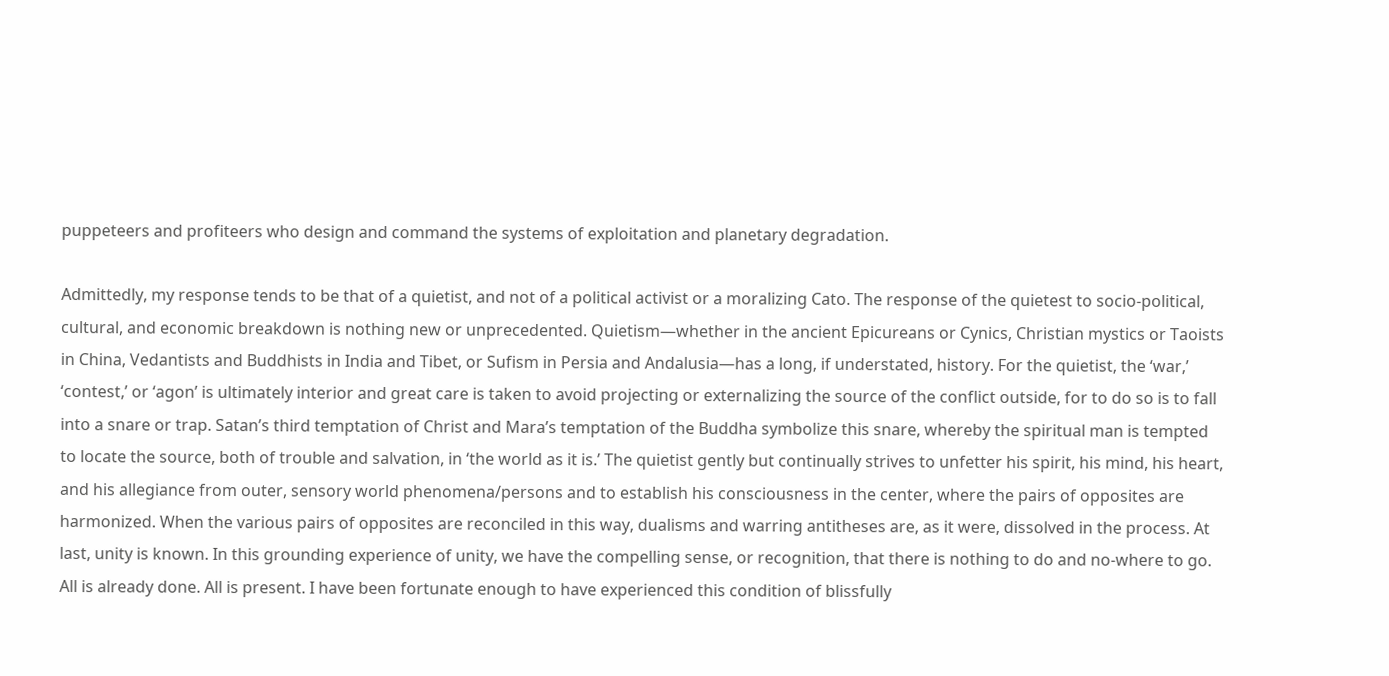puppeteers and profiteers who design and command the systems of exploitation and planetary degradation.

Admittedly, my response tends to be that of a quietist, and not of a political activist or a moralizing Cato. The response of the quietest to socio-political, cultural, and economic breakdown is nothing new or unprecedented. Quietism—whether in the ancient Epicureans or Cynics, Christian mystics or Taoists in China, Vedantists and Buddhists in India and Tibet, or Sufism in Persia and Andalusia—has a long, if understated, history. For the quietist, the ‘war,’ ‘contest,’ or ‘agon’ is ultimately interior and great care is taken to avoid projecting or externalizing the source of the conflict outside, for to do so is to fall into a snare or trap. Satan’s third temptation of Christ and Mara’s temptation of the Buddha symbolize this snare, whereby the spiritual man is tempted to locate the source, both of trouble and salvation, in ‘the world as it is.’ The quietist gently but continually strives to unfetter his spirit, his mind, his heart, and his allegiance from outer, sensory world phenomena/persons and to establish his consciousness in the center, where the pairs of opposites are harmonized. When the various pairs of opposites are reconciled in this way, dualisms and warring antitheses are, as it were, dissolved in the process. At last, unity is known. In this grounding experience of unity, we have the compelling sense, or recognition, that there is nothing to do and no-where to go. All is already done. All is present. I have been fortunate enough to have experienced this condition of blissfully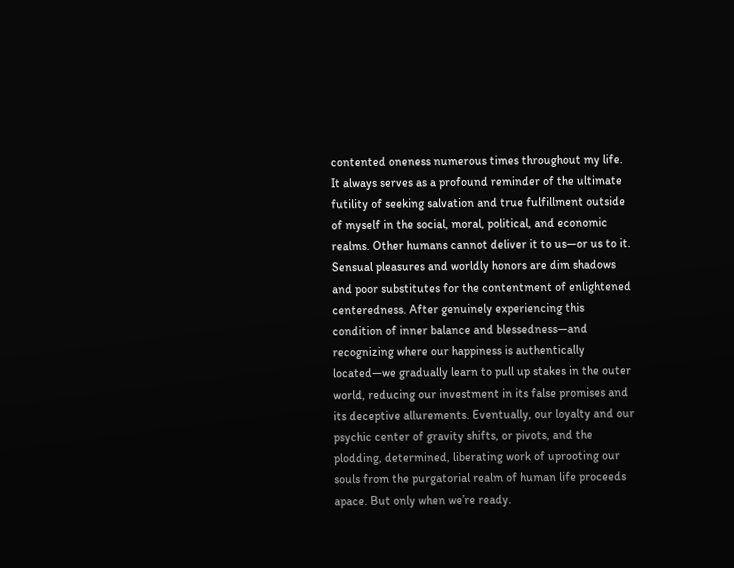contented oneness numerous times throughout my life. It always serves as a profound reminder of the ultimate futility of seeking salvation and true fulfillment outside of myself in the social, moral, political, and economic realms. Other humans cannot deliver it to us—or us to it. Sensual pleasures and worldly honors are dim shadows and poor substitutes for the contentment of enlightened centeredness. After genuinely experiencing this condition of inner balance and blessedness—and recognizing where our happiness is authentically located—we gradually learn to pull up stakes in the outer world, reducing our investment in its false promises and its deceptive allurements. Eventually, our loyalty and our psychic center of gravity shifts, or pivots, and the plodding, determined, liberating work of uprooting our souls from the purgatorial realm of human life proceeds apace. But only when we’re ready.